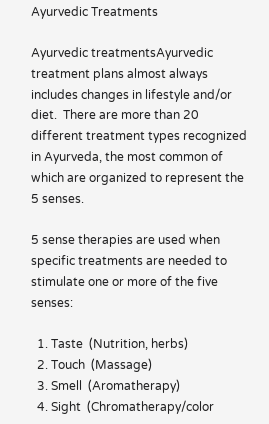Ayurvedic Treatments

Ayurvedic treatmentsAyurvedic treatment plans almost always includes changes in lifestyle and/or diet.  There are more than 20 different treatment types recognized in Ayurveda, the most common of which are organized to represent the 5 senses.

5 sense therapies are used when specific treatments are needed to stimulate one or more of the five senses:

  1. Taste  (Nutrition, herbs)
  2. Touch  (Massage)
  3. Smell  (Aromatherapy)
  4. Sight  (Chromatherapy/color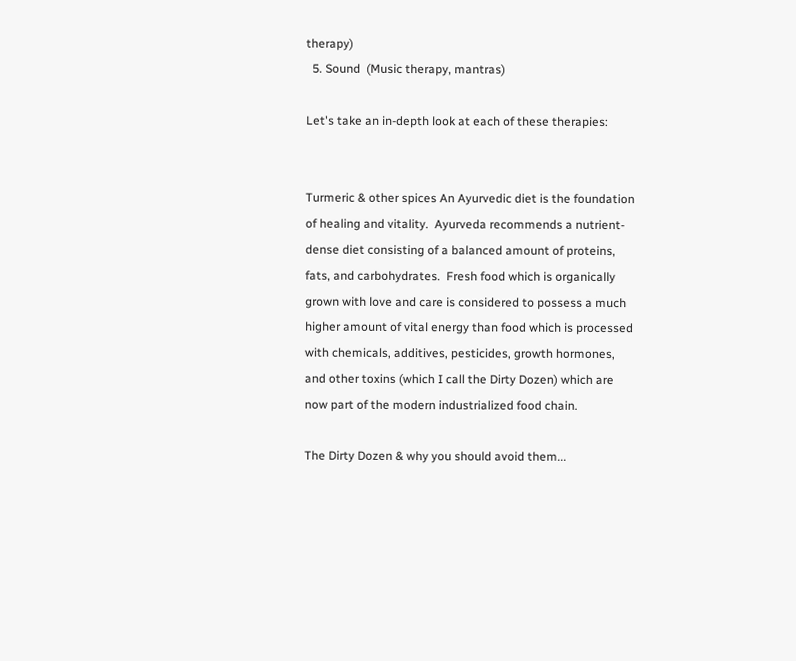therapy)
  5. Sound  (Music therapy, mantras)

Let's take an in-depth look at each of these therapies:


Turmeric & other spices An Ayurvedic diet is the foundation of healing and vitality.  Ayurveda recommends a nutrient-dense diet consisting of a balanced amount of proteins, fats, and carbohydrates.  Fresh food which is organically grown with love and care is considered to possess a much higher amount of vital energy than food which is processed with chemicals, additives, pesticides, growth hormones, and other toxins (which I call the Dirty Dozen) which are now part of the modern industrialized food chain.

The Dirty Dozen & why you should avoid them...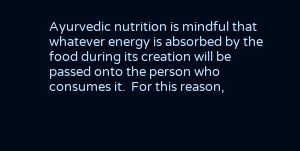Ayurvedic nutrition is mindful that whatever energy is absorbed by the food during its creation will be passed onto the person who consumes it.  For this reason,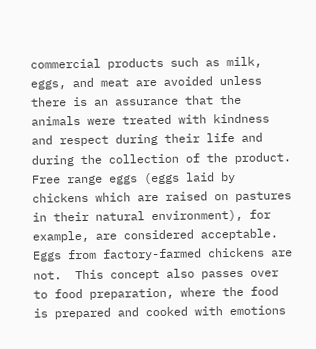commercial products such as milk, eggs, and meat are avoided unless there is an assurance that the animals were treated with kindness and respect during their life and during the collection of the product.  Free range eggs (eggs laid by chickens which are raised on pastures in their natural environment), for example, are considered acceptable.  Eggs from factory-farmed chickens are not.  This concept also passes over to food preparation, where the food is prepared and cooked with emotions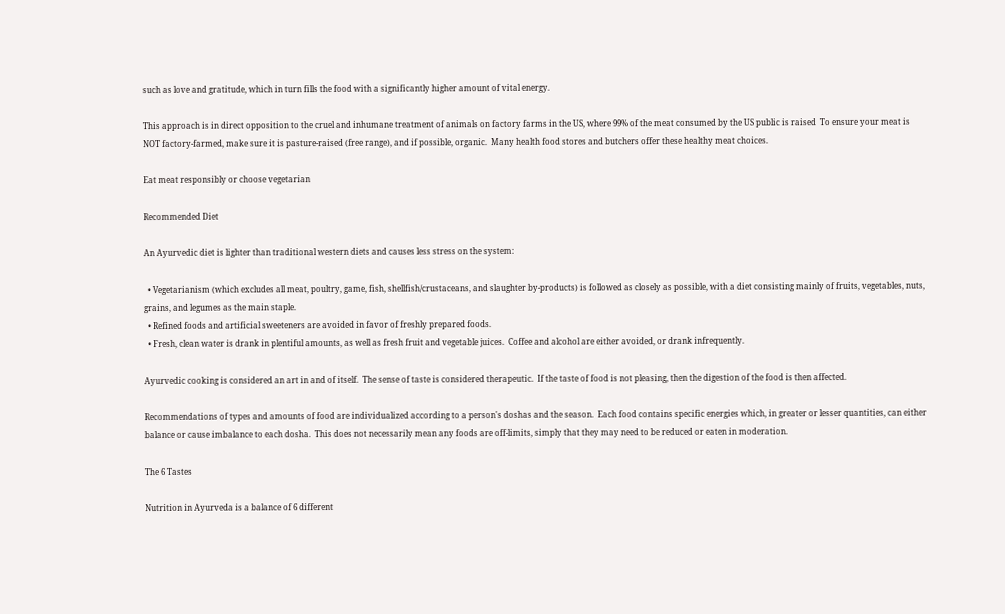such as love and gratitude, which in turn fills the food with a significantly higher amount of vital energy.

This approach is in direct opposition to the cruel and inhumane treatment of animals on factory farms in the US, where 99% of the meat consumed by the US public is raised  To ensure your meat is NOT factory-farmed, make sure it is pasture-raised (free range), and if possible, organic.  Many health food stores and butchers offer these healthy meat choices.

Eat meat responsibly or choose vegetarian

Recommended Diet

An Ayurvedic diet is lighter than traditional western diets and causes less stress on the system:

  • Vegetarianism (which excludes all meat, poultry, game, fish, shellfish/crustaceans, and slaughter by-products) is followed as closely as possible, with a diet consisting mainly of fruits, vegetables, nuts, grains, and legumes as the main staple.
  • Refined foods and artificial sweeteners are avoided in favor of freshly prepared foods.
  • Fresh, clean water is drank in plentiful amounts, as well as fresh fruit and vegetable juices.  Coffee and alcohol are either avoided, or drank infrequently.

Ayurvedic cooking is considered an art in and of itself.  The sense of taste is considered therapeutic.  If the taste of food is not pleasing, then the digestion of the food is then affected.

Recommendations of types and amounts of food are individualized according to a person's doshas and the season.  Each food contains specific energies which, in greater or lesser quantities, can either balance or cause imbalance to each dosha.  This does not necessarily mean any foods are off-limits, simply that they may need to be reduced or eaten in moderation.

The 6 Tastes

Nutrition in Ayurveda is a balance of 6 different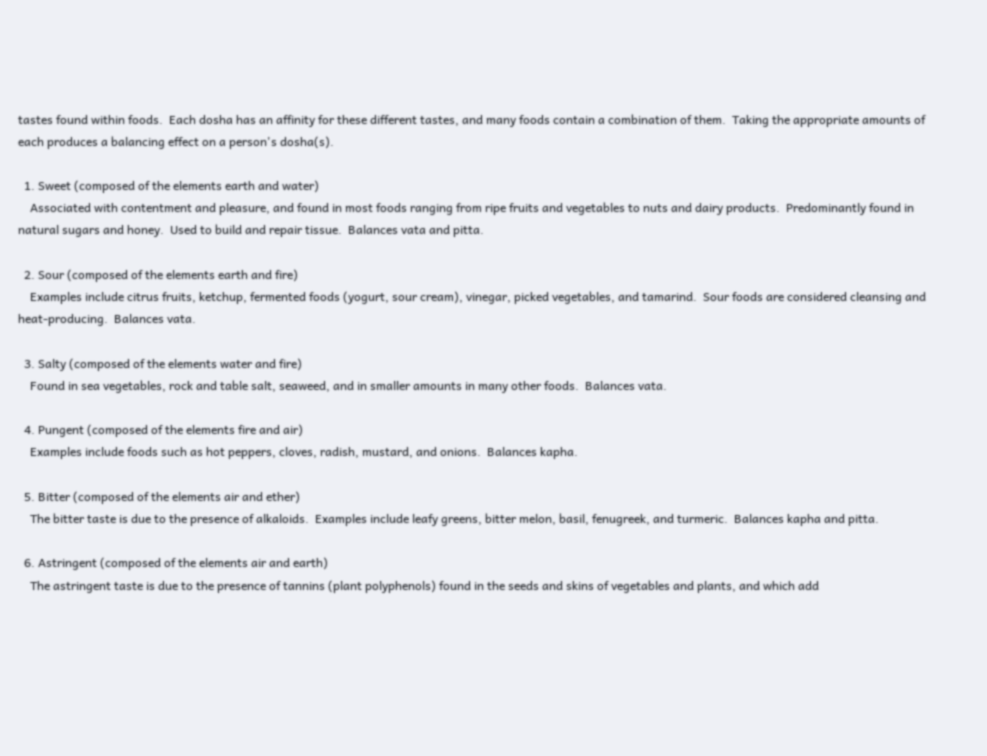tastes found within foods.  Each dosha has an affinity for these different tastes, and many foods contain a combination of them.  Taking the appropriate amounts of each produces a balancing effect on a person's dosha(s).

  1. Sweet (composed of the elements earth and water)
    Associated with contentment and pleasure, and found in most foods ranging from ripe fruits and vegetables to nuts and dairy products.  Predominantly found in natural sugars and honey.  Used to build and repair tissue.  Balances vata and pitta.

  2. Sour (composed of the elements earth and fire)
    Examples include citrus fruits, ketchup, fermented foods (yogurt, sour cream), vinegar, picked vegetables, and tamarind.  Sour foods are considered cleansing and heat-producing.  Balances vata.

  3. Salty (composed of the elements water and fire)
    Found in sea vegetables, rock and table salt, seaweed, and in smaller amounts in many other foods.  Balances vata.

  4. Pungent (composed of the elements fire and air)
    Examples include foods such as hot peppers, cloves, radish, mustard, and onions.  Balances kapha.

  5. Bitter (composed of the elements air and ether)
    The bitter taste is due to the presence of alkaloids.  Examples include leafy greens, bitter melon, basil, fenugreek, and turmeric.  Balances kapha and pitta.

  6. Astringent (composed of the elements air and earth)
    The astringent taste is due to the presence of tannins (plant polyphenols) found in the seeds and skins of vegetables and plants, and which add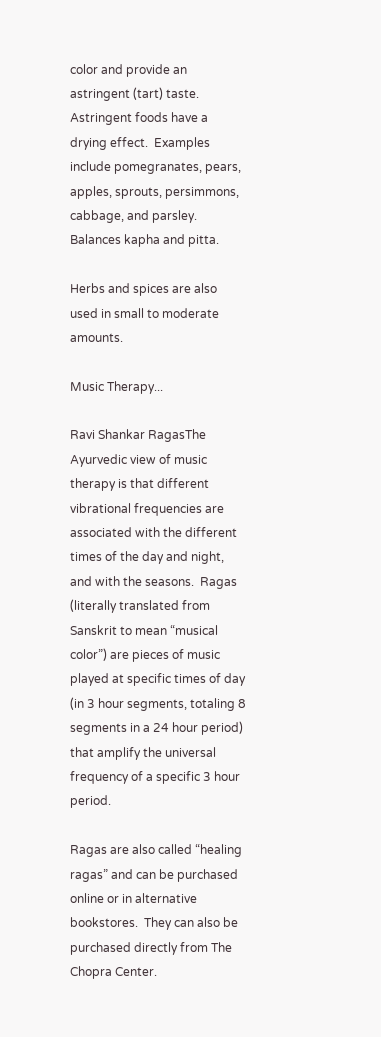color and provide an astringent (tart) taste.  Astringent foods have a drying effect.  Examples include pomegranates, pears, apples, sprouts, persimmons, cabbage, and parsley.  Balances kapha and pitta.

Herbs and spices are also used in small to moderate amounts.

Music Therapy...

Ravi Shankar RagasThe Ayurvedic view of music therapy is that different vibrational frequencies are associated with the different times of the day and night, and with the seasons.  Ragas (literally translated from Sanskrit to mean “musical color”) are pieces of music played at specific times of day (in 3 hour segments, totaling 8 segments in a 24 hour period) that amplify the universal frequency of a specific 3 hour period.

Ragas are also called “healing ragas” and can be purchased online or in alternative bookstores.  They can also be purchased directly from The Chopra Center.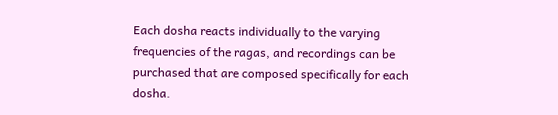Each dosha reacts individually to the varying frequencies of the ragas, and recordings can be purchased that are composed specifically for each dosha.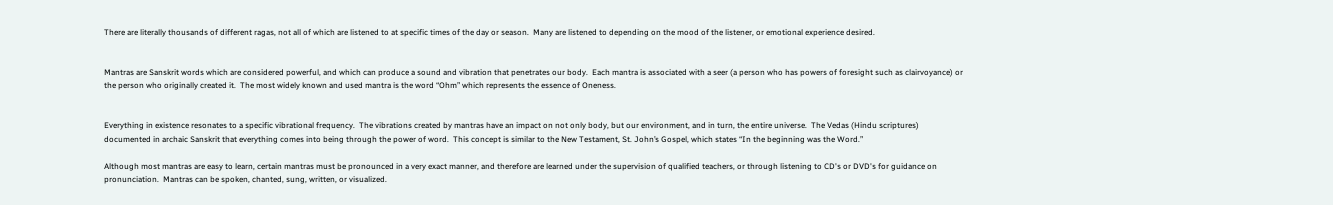There are literally thousands of different ragas, not all of which are listened to at specific times of the day or season.  Many are listened to depending on the mood of the listener, or emotional experience desired.


Mantras are Sanskrit words which are considered powerful, and which can produce a sound and vibration that penetrates our body.  Each mantra is associated with a seer (a person who has powers of foresight such as clairvoyance) or the person who originally created it.  The most widely known and used mantra is the word “Ohm” which represents the essence of Oneness.


Everything in existence resonates to a specific vibrational frequency.  The vibrations created by mantras have an impact on not only body, but our environment, and in turn, the entire universe.  The Vedas (Hindu scriptures) documented in archaic Sanskrit that everything comes into being through the power of word.  This concept is similar to the New Testament, St. John’s Gospel, which states “In the beginning was the Word.”

Although most mantras are easy to learn, certain mantras must be pronounced in a very exact manner, and therefore are learned under the supervision of qualified teachers, or through listening to CD's or DVD's for guidance on pronunciation.  Mantras can be spoken, chanted, sung, written, or visualized.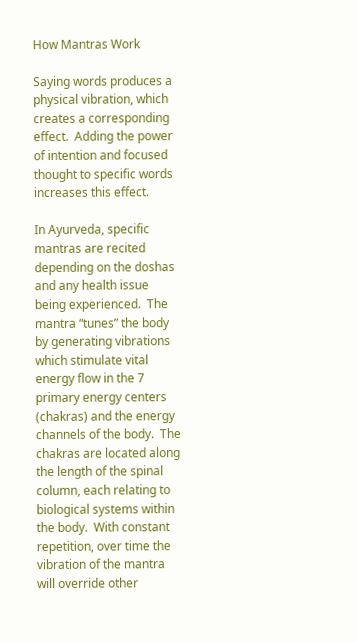How Mantras Work

Saying words produces a physical vibration, which creates a corresponding effect.  Adding the power of intention and focused thought to specific words increases this effect.

In Ayurveda, specific mantras are recited depending on the doshas and any health issue being experienced.  The mantra “tunes” the body by generating vibrations which stimulate vital energy flow in the 7 primary energy centers (chakras) and the energy channels of the body.  The chakras are located along the length of the spinal column, each relating to biological systems within the body.  With constant repetition, over time the vibration of the mantra will override other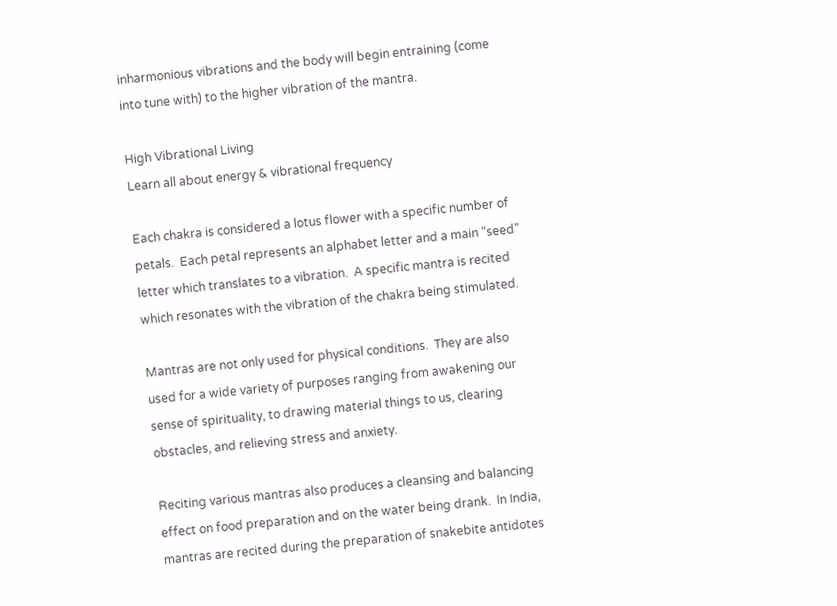inharmonious vibrations and the body will begin entraining (come into tune with) to the higher vibration of the mantra.

High Vibrational Living
Learn all about energy & vibrational frequency

Each chakra is considered a lotus flower with a specific number of petals.  Each petal represents an alphabet letter and a main “seed” letter which translates to a vibration.  A specific mantra is recited which resonates with the vibration of the chakra being stimulated.

Mantras are not only used for physical conditions.  They are also used for a wide variety of purposes ranging from awakening our sense of spirituality, to drawing material things to us, clearing obstacles, and relieving stress and anxiety.

Reciting various mantras also produces a cleansing and balancing effect on food preparation and on the water being drank.  In India, mantras are recited during the preparation of snakebite antidotes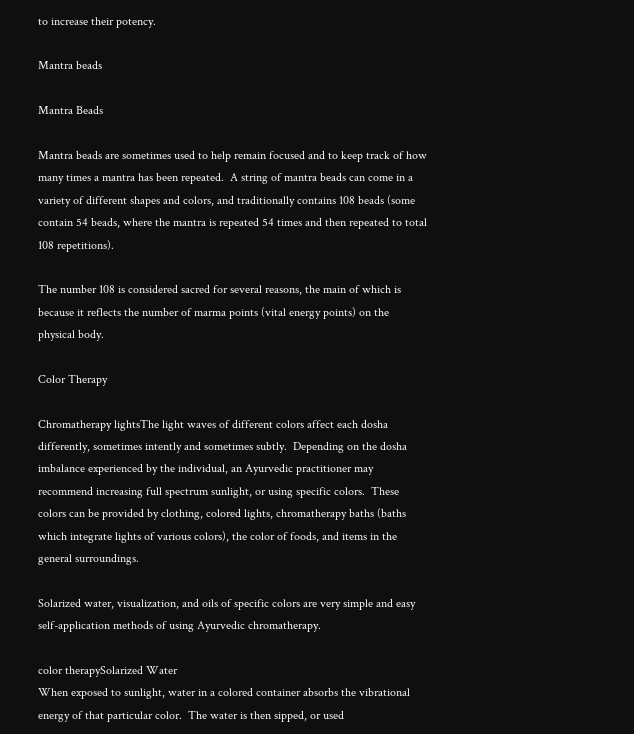to increase their potency.

Mantra beads

Mantra Beads

Mantra beads are sometimes used to help remain focused and to keep track of how many times a mantra has been repeated.  A string of mantra beads can come in a variety of different shapes and colors, and traditionally contains 108 beads (some contain 54 beads, where the mantra is repeated 54 times and then repeated to total 108 repetitions).

The number 108 is considered sacred for several reasons, the main of which is because it reflects the number of marma points (vital energy points) on the physical body.

Color Therapy

Chromatherapy lightsThe light waves of different colors affect each dosha differently, sometimes intently and sometimes subtly.  Depending on the dosha imbalance experienced by the individual, an Ayurvedic practitioner may recommend increasing full spectrum sunlight, or using specific colors.  These colors can be provided by clothing, colored lights, chromatherapy baths (baths which integrate lights of various colors), the color of foods, and items in the general surroundings.

Solarized water, visualization, and oils of specific colors are very simple and easy self-application methods of using Ayurvedic chromatherapy.

color therapySolarized Water
When exposed to sunlight, water in a colored container absorbs the vibrational energy of that particular color.  The water is then sipped, or used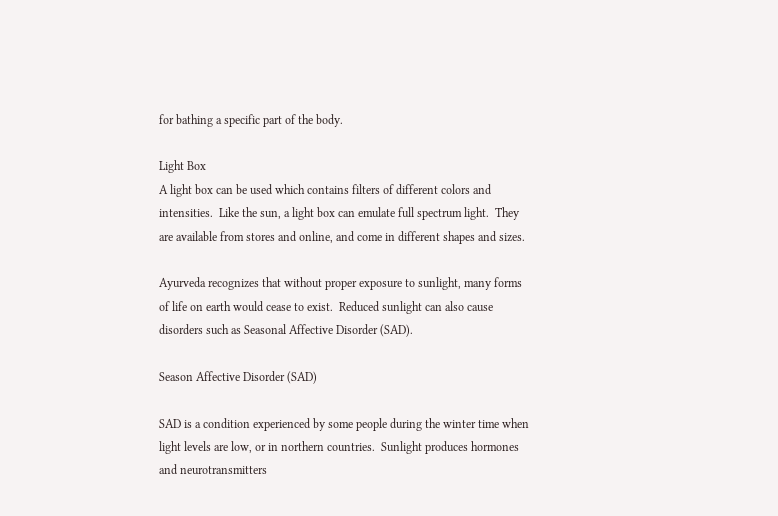for bathing a specific part of the body.

Light Box
A light box can be used which contains filters of different colors and intensities.  Like the sun, a light box can emulate full spectrum light.  They are available from stores and online, and come in different shapes and sizes.

Ayurveda recognizes that without proper exposure to sunlight, many forms of life on earth would cease to exist.  Reduced sunlight can also cause disorders such as Seasonal Affective Disorder (SAD).

Season Affective Disorder (SAD)

SAD is a condition experienced by some people during the winter time when light levels are low, or in northern countries.  Sunlight produces hormones and neurotransmitters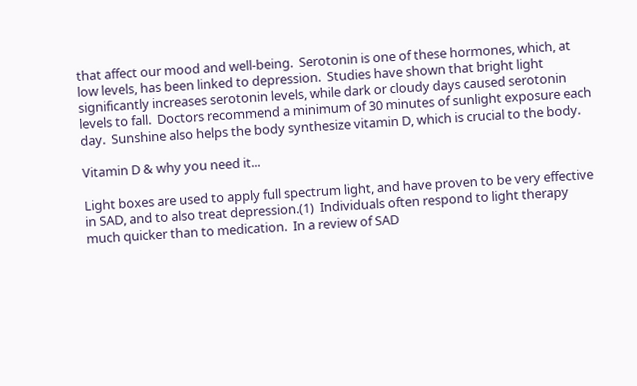that affect our mood and well-being.  Serotonin is one of these hormones, which, at low levels, has been linked to depression.  Studies have shown that bright light significantly increases serotonin levels, while dark or cloudy days caused serotonin levels to fall.  Doctors recommend a minimum of 30 minutes of sunlight exposure each day.  Sunshine also helps the body synthesize vitamin D, which is crucial to the body.

Vitamin D & why you need it...

Light boxes are used to apply full spectrum light, and have proven to be very effective in SAD, and to also treat depression.(1)  Individuals often respond to light therapy much quicker than to medication.  In a review of SAD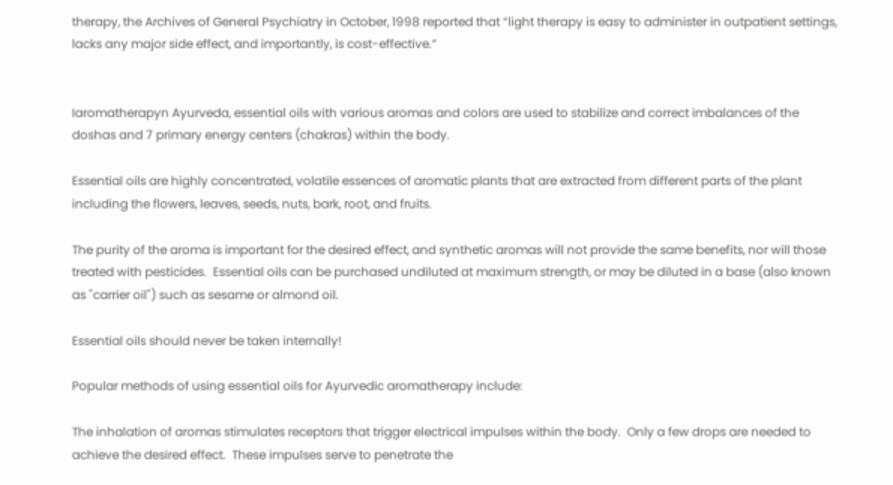therapy, the Archives of General Psychiatry in October, 1998 reported that “light therapy is easy to administer in outpatient settings, lacks any major side effect, and importantly, is cost-effective.”


Iaromatherapyn Ayurveda, essential oils with various aromas and colors are used to stabilize and correct imbalances of the doshas and 7 primary energy centers (chakras) within the body.

Essential oils are highly concentrated, volatile essences of aromatic plants that are extracted from different parts of the plant including the flowers, leaves, seeds, nuts, bark, root, and fruits.

The purity of the aroma is important for the desired effect, and synthetic aromas will not provide the same benefits, nor will those treated with pesticides.  Essential oils can be purchased undiluted at maximum strength, or may be diluted in a base (also known as "carrier oil") such as sesame or almond oil.

Essential oils should never be taken internally!

Popular methods of using essential oils for Ayurvedic aromatherapy include:

The inhalation of aromas stimulates receptors that trigger electrical impulses within the body.  Only a few drops are needed to achieve the desired effect.  These impulses serve to penetrate the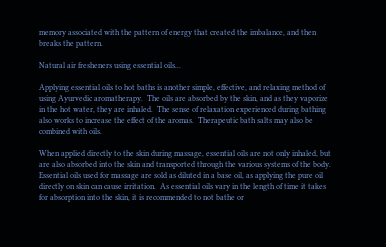memory associated with the pattern of energy that created the imbalance, and then breaks the pattern.

Natural air fresheners using essential oils...

Applying essential oils to hot baths is another simple, effective, and relaxing method of using Ayurvedic aromatherapy.  The oils are absorbed by the skin, and as they vaporize in the hot water, they are inhaled.  The sense of relaxation experienced during bathing also works to increase the effect of the aromas.  Therapeutic bath salts may also be combined with oils.

When applied directly to the skin during massage, essential oils are not only inhaled, but are also absorbed into the skin and transported through the various systems of the body.  Essential oils used for massage are sold as diluted in a base oil, as applying the pure oil directly on skin can cause irritation.  As essential oils vary in the length of time it takes for absorption into the skin, it is recommended to not bathe or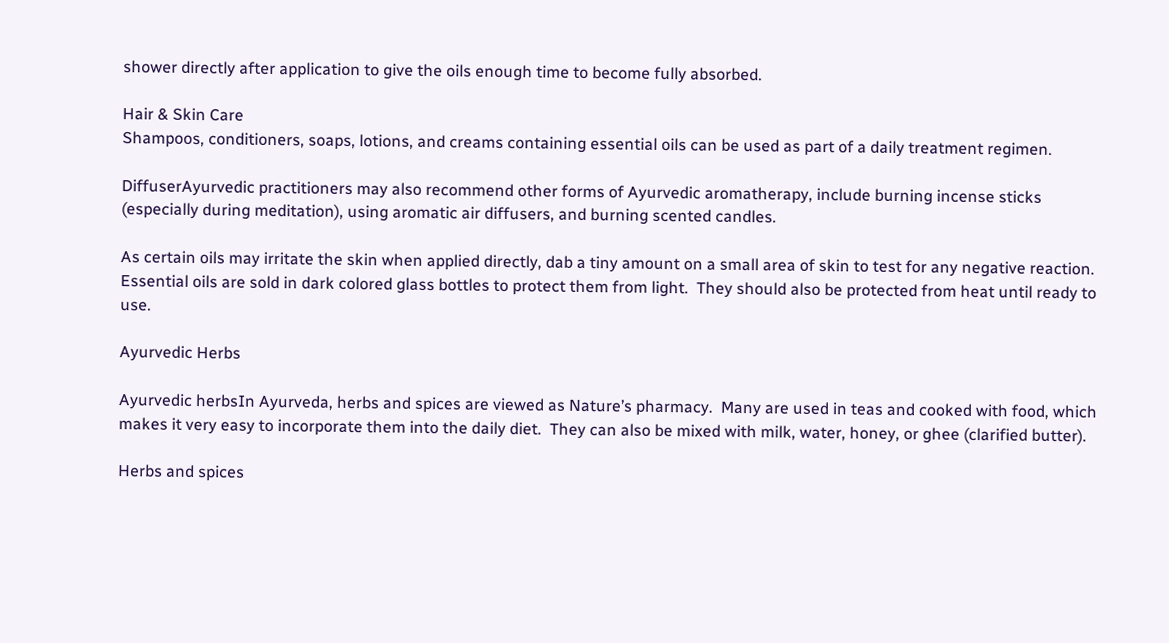shower directly after application to give the oils enough time to become fully absorbed.

Hair & Skin Care
Shampoos, conditioners, soaps, lotions, and creams containing essential oils can be used as part of a daily treatment regimen.

DiffuserAyurvedic practitioners may also recommend other forms of Ayurvedic aromatherapy, include burning incense sticks (especially during meditation), using aromatic air diffusers, and burning scented candles.

As certain oils may irritate the skin when applied directly, dab a tiny amount on a small area of skin to test for any negative reaction.  Essential oils are sold in dark colored glass bottles to protect them from light.  They should also be protected from heat until ready to use.

Ayurvedic Herbs

Ayurvedic herbsIn Ayurveda, herbs and spices are viewed as Nature’s pharmacy.  Many are used in teas and cooked with food, which makes it very easy to incorporate them into the daily diet.  They can also be mixed with milk, water, honey, or ghee (clarified butter).

Herbs and spices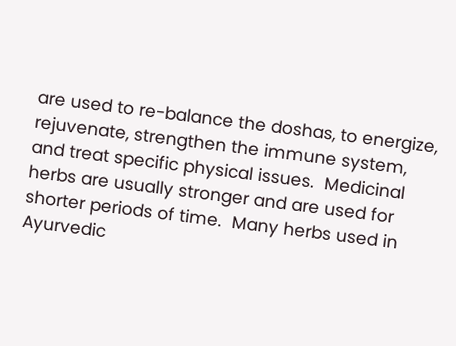are used to re-balance the doshas, to energize, rejuvenate, strengthen the immune system, and treat specific physical issues.  Medicinal herbs are usually stronger and are used for shorter periods of time.  Many herbs used in Ayurvedic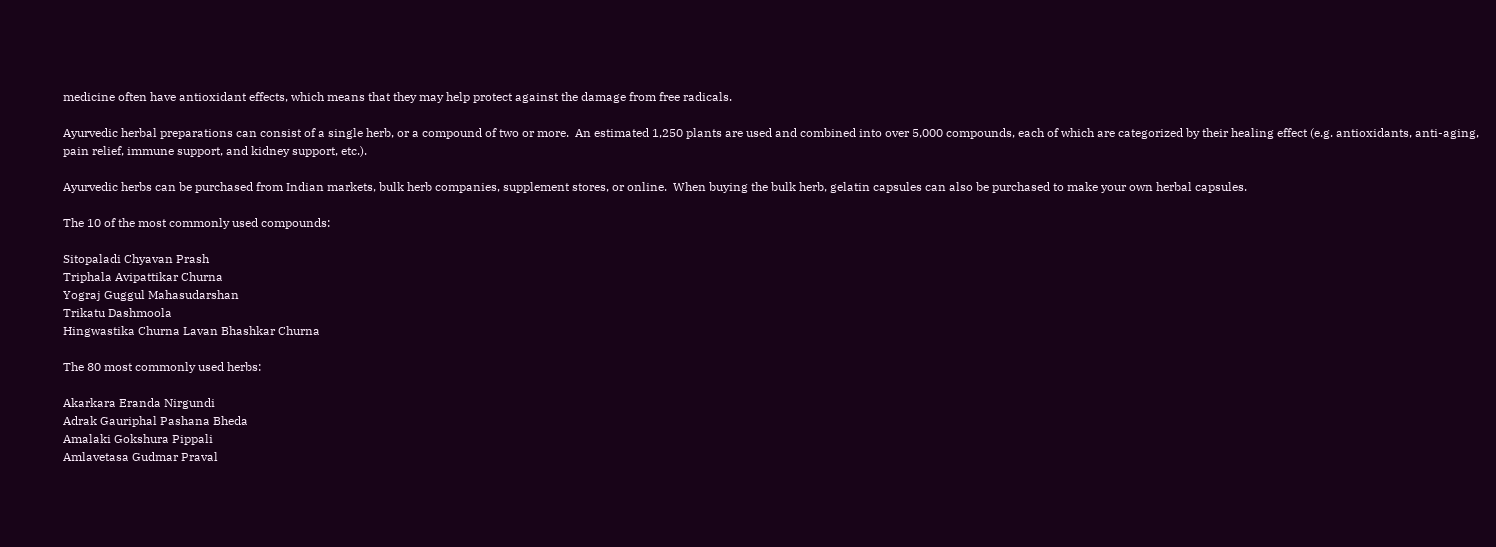medicine often have antioxidant effects, which means that they may help protect against the damage from free radicals.

Ayurvedic herbal preparations can consist of a single herb, or a compound of two or more.  An estimated 1,250 plants are used and combined into over 5,000 compounds, each of which are categorized by their healing effect (e.g. antioxidants, anti-aging, pain relief, immune support, and kidney support, etc.).

Ayurvedic herbs can be purchased from Indian markets, bulk herb companies, supplement stores, or online.  When buying the bulk herb, gelatin capsules can also be purchased to make your own herbal capsules.

The 10 of the most commonly used compounds:

Sitopaladi Chyavan Prash
Triphala Avipattikar Churna
Yograj Guggul Mahasudarshan
Trikatu Dashmoola
Hingwastika Churna Lavan Bhashkar Churna

The 80 most commonly used herbs:

Akarkara Eranda Nirgundi
Adrak Gauriphal Pashana Bheda
Amalaki Gokshura Pippali
Amlavetasa Gudmar Praval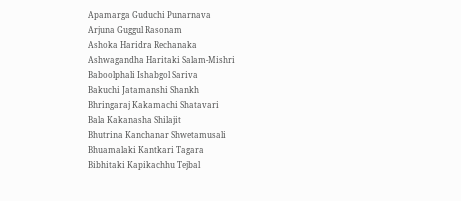Apamarga Guduchi Punarnava
Arjuna Guggul Rasonam
Ashoka Haridra Rechanaka
Ashwagandha Haritaki Salam-Mishri
Baboolphali Ishabgol Sariva
Bakuchi Jatamanshi Shankh
Bhringaraj Kakamachi Shatavari
Bala Kakanasha Shilajit
Bhutrina Kanchanar Shwetamusali
Bhuamalaki Kantkari Tagara
Bibhitaki Kapikachhu Tejbal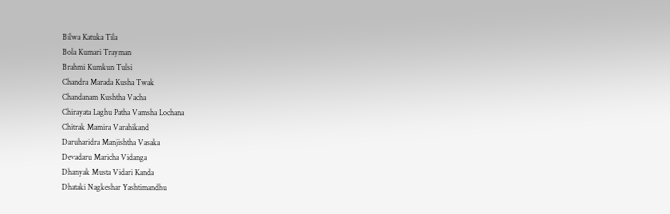Bilwa Katuka Tila
Bola Kumari Trayman
Brahmi Kumkun Tulsi
Chandra Marada Kusha Twak
Chandanam Kushtha Vacha
Chirayata Laghu Patha Vamsha Lochana
Chitrak Mamira Varahikand
Daruharidra Manjishtha Vasaka
Devadaru Maricha Vidanga
Dhanyak Musta Vidari Kanda
Dhataki Nagkeshar Yashtimandhu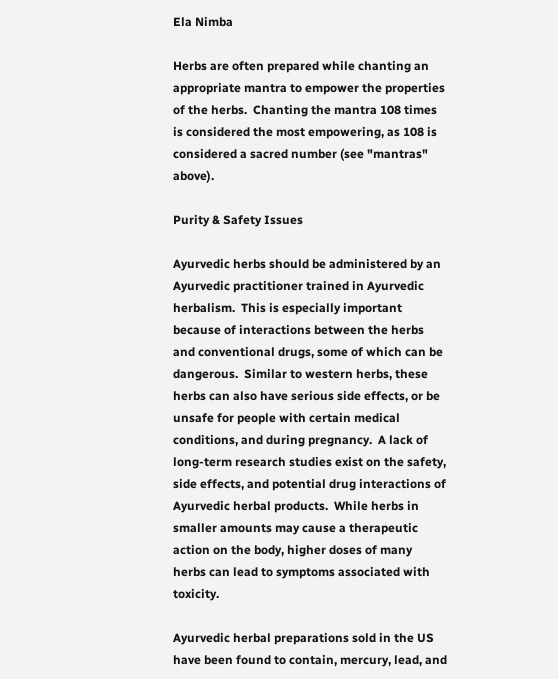Ela Nimba

Herbs are often prepared while chanting an appropriate mantra to empower the properties of the herbs.  Chanting the mantra 108 times is considered the most empowering, as 108 is considered a sacred number (see "mantras" above).

Purity & Safety Issues

Ayurvedic herbs should be administered by an Ayurvedic practitioner trained in Ayurvedic herbalism.  This is especially important because of interactions between the herbs and conventional drugs, some of which can be dangerous.  Similar to western herbs, these herbs can also have serious side effects, or be unsafe for people with certain medical conditions, and during pregnancy.  A lack of long-term research studies exist on the safety, side effects, and potential drug interactions of Ayurvedic herbal products.  While herbs in smaller amounts may cause a therapeutic action on the body, higher doses of many herbs can lead to symptoms associated with toxicity.

Ayurvedic herbal preparations sold in the US have been found to contain, mercury, lead, and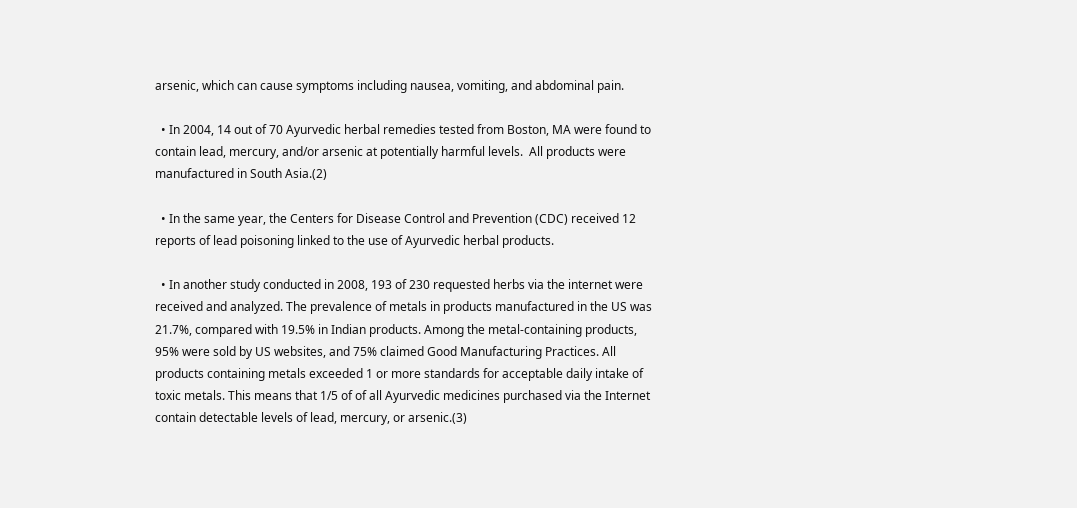arsenic, which can cause symptoms including nausea, vomiting, and abdominal pain.

  • In 2004, 14 out of 70 Ayurvedic herbal remedies tested from Boston, MA were found to contain lead, mercury, and/or arsenic at potentially harmful levels.  All products were manufactured in South Asia.(2)

  • In the same year, the Centers for Disease Control and Prevention (CDC) received 12 reports of lead poisoning linked to the use of Ayurvedic herbal products.

  • In another study conducted in 2008, 193 of 230 requested herbs via the internet were received and analyzed. The prevalence of metals in products manufactured in the US was 21.7%, compared with 19.5% in Indian products. Among the metal-containing products, 95% were sold by US websites, and 75% claimed Good Manufacturing Practices. All products containing metals exceeded 1 or more standards for acceptable daily intake of toxic metals. This means that 1/5 of of all Ayurvedic medicines purchased via the Internet contain detectable levels of lead, mercury, or arsenic.(3)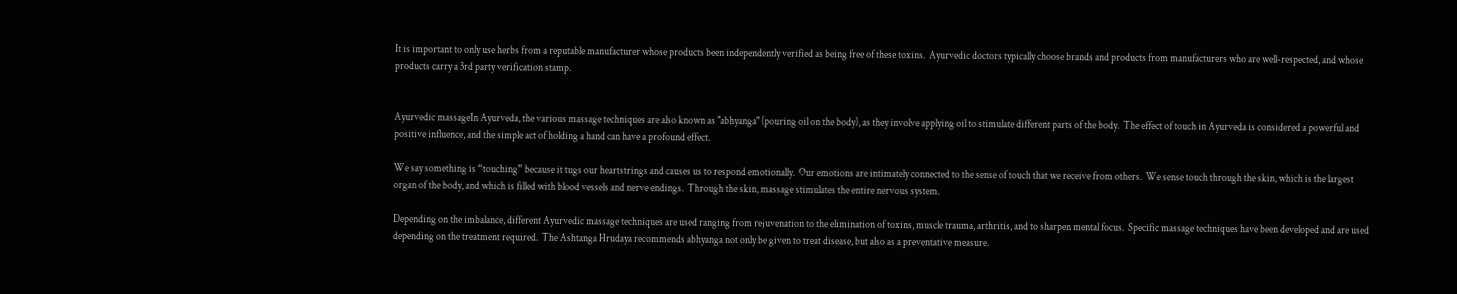It is important to only use herbs from a reputable manufacturer whose products been independently verified as being free of these toxins.  Ayurvedic doctors typically choose brands and products from manufacturers who are well-respected, and whose products carry a 3rd party verification stamp.


Ayurvedic massageIn Ayurveda, the various massage techniques are also known as "abhyanga" (pouring oil on the body), as they involve applying oil to stimulate different parts of the body.  The effect of touch in Ayurveda is considered a powerful and positive influence, and the simple act of holding a hand can have a profound effect.

We say something is “touching” because it tugs our heartstrings and causes us to respond emotionally.  Our emotions are intimately connected to the sense of touch that we receive from others.  We sense touch through the skin, which is the largest organ of the body, and which is filled with blood vessels and nerve endings.  Through the skin, massage stimulates the entire nervous system.

Depending on the imbalance, different Ayurvedic massage techniques are used ranging from rejuvenation to the elimination of toxins, muscle trauma, arthritis, and to sharpen mental focus.  Specific massage techniques have been developed and are used depending on the treatment required.  The Ashtanga Hrudaya recommends abhyanga not only be given to treat disease, but also as a preventative measure.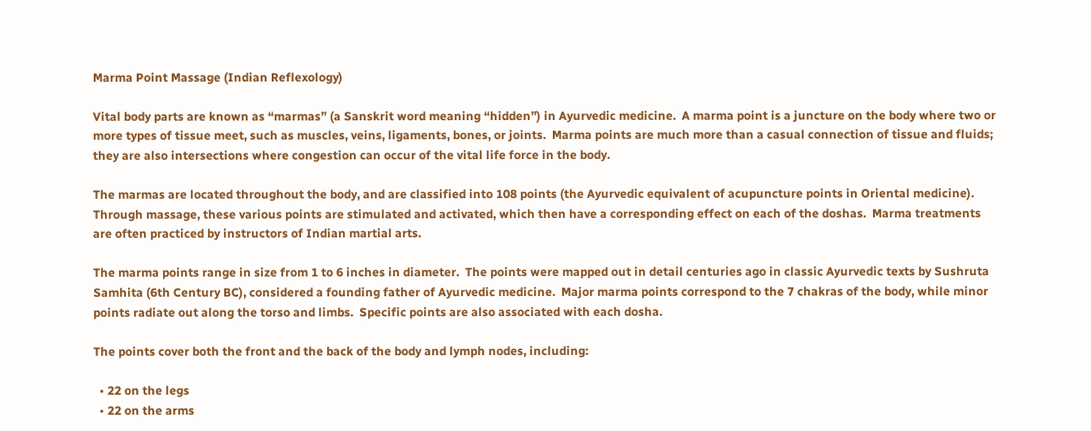Marma Point Massage (Indian Reflexology)

Vital body parts are known as “marmas” (a Sanskrit word meaning “hidden”) in Ayurvedic medicine.  A marma point is a juncture on the body where two or more types of tissue meet, such as muscles, veins, ligaments, bones, or joints.  Marma points are much more than a casual connection of tissue and fluids; they are also intersections where congestion can occur of the vital life force in the body.

The marmas are located throughout the body, and are classified into 108 points (the Ayurvedic equivalent of acupuncture points in Oriental medicine).  Through massage, these various points are stimulated and activated, which then have a corresponding effect on each of the doshas.  Marma treatments are often practiced by instructors of Indian martial arts.

The marma points range in size from 1 to 6 inches in diameter.  The points were mapped out in detail centuries ago in classic Ayurvedic texts by Sushruta Samhita (6th Century BC), considered a founding father of Ayurvedic medicine.  Major marma points correspond to the 7 chakras of the body, while minor points radiate out along the torso and limbs.  Specific points are also associated with each dosha.

The points cover both the front and the back of the body and lymph nodes, including:

  • 22 on the legs
  • 22 on the arms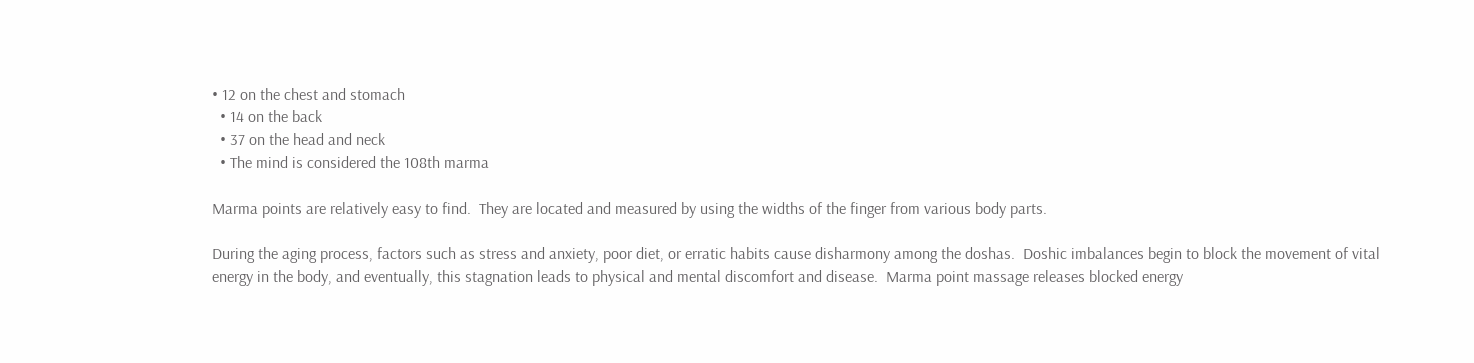• 12 on the chest and stomach
  • 14 on the back
  • 37 on the head and neck
  • The mind is considered the 108th marma

Marma points are relatively easy to find.  They are located and measured by using the widths of the finger from various body parts.

During the aging process, factors such as stress and anxiety, poor diet, or erratic habits cause disharmony among the doshas.  Doshic imbalances begin to block the movement of vital energy in the body, and eventually, this stagnation leads to physical and mental discomfort and disease.  Marma point massage releases blocked energy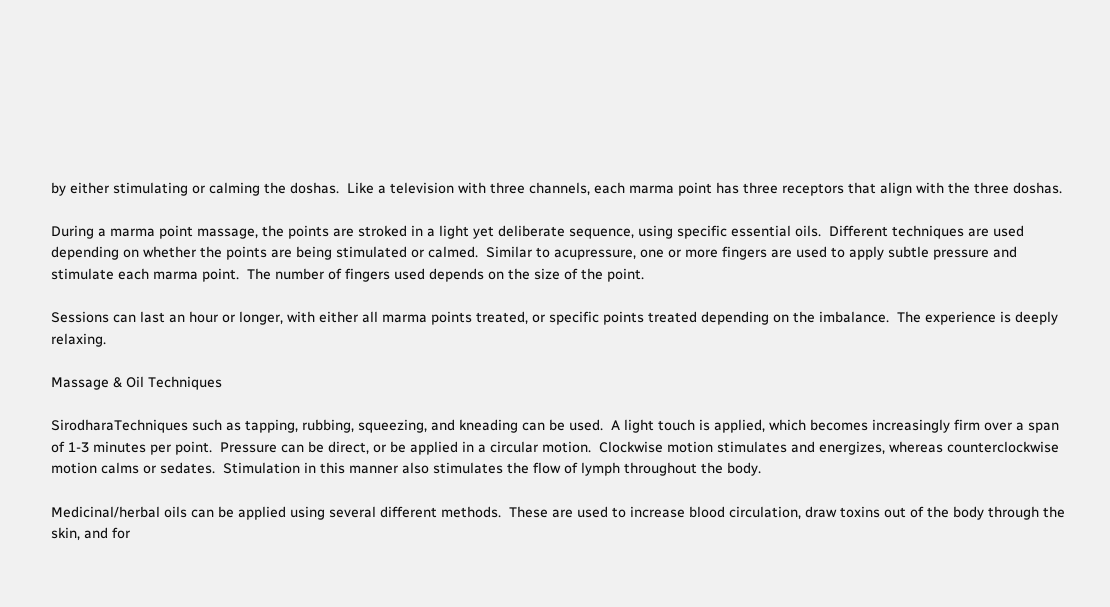by either stimulating or calming the doshas.  Like a television with three channels, each marma point has three receptors that align with the three doshas.

During a marma point massage, the points are stroked in a light yet deliberate sequence, using specific essential oils.  Different techniques are used depending on whether the points are being stimulated or calmed.  Similar to acupressure, one or more fingers are used to apply subtle pressure and stimulate each marma point.  The number of fingers used depends on the size of the point.

Sessions can last an hour or longer, with either all marma points treated, or specific points treated depending on the imbalance.  The experience is deeply relaxing.

Massage & Oil Techniques

SirodharaTechniques such as tapping, rubbing, squeezing, and kneading can be used.  A light touch is applied, which becomes increasingly firm over a span of 1-3 minutes per point.  Pressure can be direct, or be applied in a circular motion.  Clockwise motion stimulates and energizes, whereas counterclockwise motion calms or sedates.  Stimulation in this manner also stimulates the flow of lymph throughout the body.

Medicinal/herbal oils can be applied using several different methods.  These are used to increase blood circulation, draw toxins out of the body through the skin, and for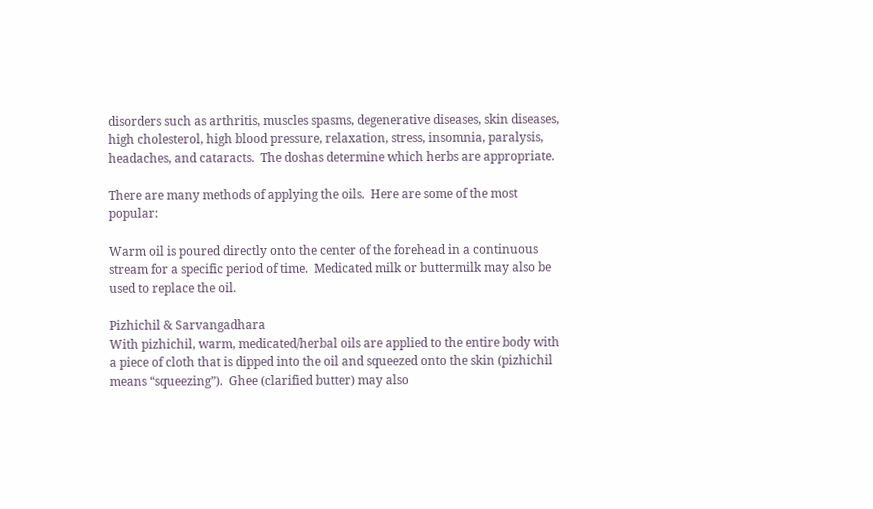disorders such as arthritis, muscles spasms, degenerative diseases, skin diseases, high cholesterol, high blood pressure, relaxation, stress, insomnia, paralysis, headaches, and cataracts.  The doshas determine which herbs are appropriate.

There are many methods of applying the oils.  Here are some of the most popular:

Warm oil is poured directly onto the center of the forehead in a continuous stream for a specific period of time.  Medicated milk or buttermilk may also be used to replace the oil.

Pizhichil & Sarvangadhara
With pizhichil, warm, medicated/herbal oils are applied to the entire body with a piece of cloth that is dipped into the oil and squeezed onto the skin (pizhichil means “squeezing”).  Ghee (clarified butter) may also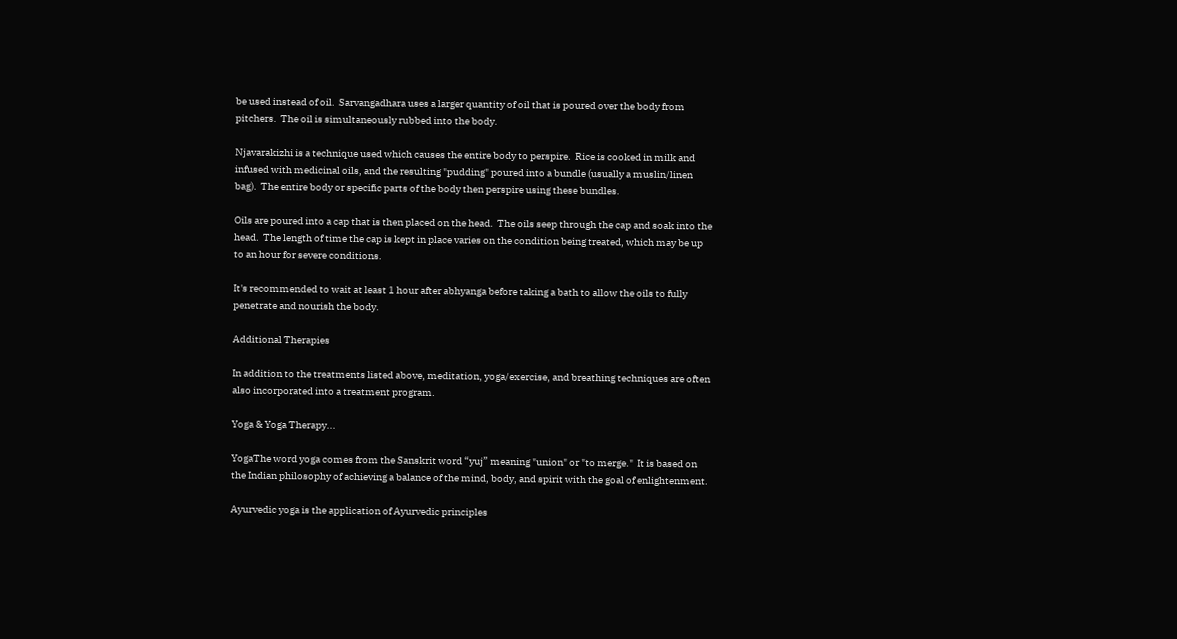be used instead of oil.  Sarvangadhara uses a larger quantity of oil that is poured over the body from pitchers.  The oil is simultaneously rubbed into the body.

Njavarakizhi is a technique used which causes the entire body to perspire.  Rice is cooked in milk and infused with medicinal oils, and the resulting "pudding" poured into a bundle (usually a muslin/linen bag).  The entire body or specific parts of the body then perspire using these bundles.

Oils are poured into a cap that is then placed on the head.  The oils seep through the cap and soak into the head.  The length of time the cap is kept in place varies on the condition being treated, which may be up to an hour for severe conditions.

It's recommended to wait at least 1 hour after abhyanga before taking a bath to allow the oils to fully penetrate and nourish the body.

Additional Therapies

In addition to the treatments listed above, meditation, yoga/exercise, and breathing techniques are often also incorporated into a treatment program.

Yoga & Yoga Therapy...

YogaThe word yoga comes from the Sanskrit word “yuj” meaning "union" or "to merge."  It is based on the Indian philosophy of achieving a balance of the mind, body, and spirit with the goal of enlightenment.

Ayurvedic yoga is the application of Ayurvedic principles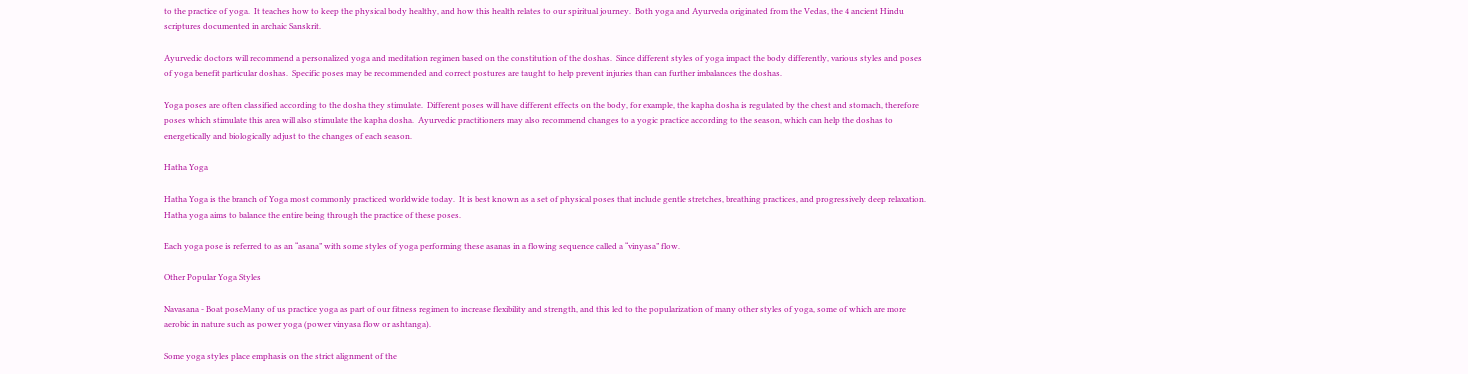to the practice of yoga.  It teaches how to keep the physical body healthy, and how this health relates to our spiritual journey.  Both yoga and Ayurveda originated from the Vedas, the 4 ancient Hindu scriptures documented in archaic Sanskrit.

Ayurvedic doctors will recommend a personalized yoga and meditation regimen based on the constitution of the doshas.  Since different styles of yoga impact the body differently, various styles and poses of yoga benefit particular doshas.  Specific poses may be recommended and correct postures are taught to help prevent injuries than can further imbalances the doshas.

Yoga poses are often classified according to the dosha they stimulate.  Different poses will have different effects on the body, for example, the kapha dosha is regulated by the chest and stomach, therefore poses which stimulate this area will also stimulate the kapha dosha.  Ayurvedic practitioners may also recommend changes to a yogic practice according to the season, which can help the doshas to energetically and biologically adjust to the changes of each season.

Hatha Yoga

Hatha Yoga is the branch of Yoga most commonly practiced worldwide today.  It is best known as a set of physical poses that include gentle stretches, breathing practices, and progressively deep relaxation.  Hatha yoga aims to balance the entire being through the practice of these poses.

Each yoga pose is referred to as an “asana” with some styles of yoga performing these asanas in a flowing sequence called a “vinyasa” flow.

Other Popular Yoga Styles

Navasana - Boat poseMany of us practice yoga as part of our fitness regimen to increase flexibility and strength, and this led to the popularization of many other styles of yoga, some of which are more aerobic in nature such as power yoga (power vinyasa flow or ashtanga).

Some yoga styles place emphasis on the strict alignment of the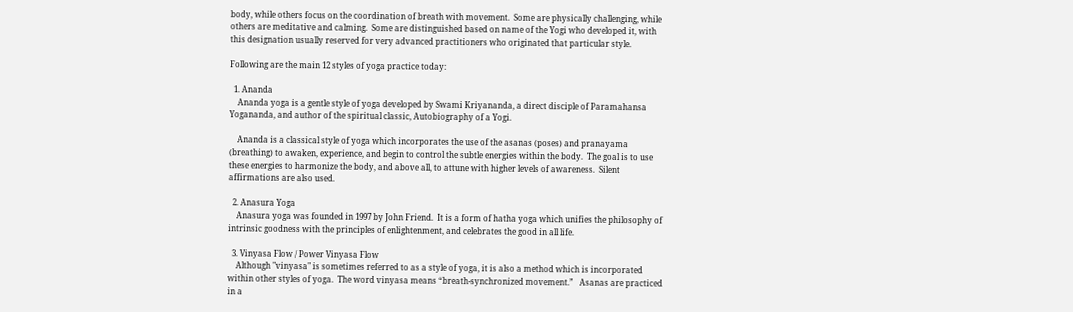body, while others focus on the coordination of breath with movement.  Some are physically challenging, while others are meditative and calming.  Some are distinguished based on name of the Yogi who developed it, with this designation usually reserved for very advanced practitioners who originated that particular style.

Following are the main 12 styles of yoga practice today:

  1. Ananda
    Ananda yoga is a gentle style of yoga developed by Swami Kriyananda, a direct disciple of Paramahansa Yogananda, and author of the spiritual classic, Autobiography of a Yogi.

    Ananda is a classical style of yoga which incorporates the use of the asanas (poses) and pranayama (breathing) to awaken, experience, and begin to control the subtle energies within the body.  The goal is to use these energies to harmonize the body, and above all, to attune with higher levels of awareness.  Silent affirmations are also used.

  2. Anasura Yoga
    Anasura yoga was founded in 1997 by John Friend.  It is a form of hatha yoga which unifies the philosophy of intrinsic goodness with the principles of enlightenment, and celebrates the good in all life.

  3. Vinyasa Flow / Power Vinyasa Flow
    Although "vinyasa" is sometimes referred to as a style of yoga, it is also a method which is incorporated within other styles of yoga.  The word vinyasa means “breath-synchronized movement.”   Asanas are practiced in a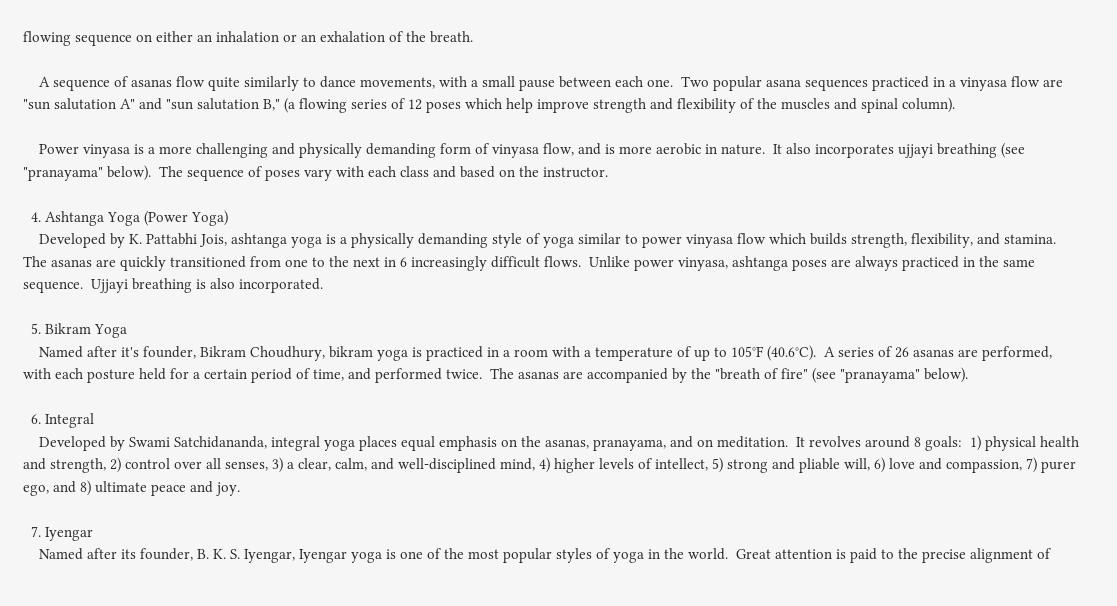flowing sequence on either an inhalation or an exhalation of the breath.

    A sequence of asanas flow quite similarly to dance movements, with a small pause between each one.  Two popular asana sequences practiced in a vinyasa flow are "sun salutation A" and "sun salutation B," (a flowing series of 12 poses which help improve strength and flexibility of the muscles and spinal column).

    Power vinyasa is a more challenging and physically demanding form of vinyasa flow, and is more aerobic in nature.  It also incorporates ujjayi breathing (see "pranayama" below).  The sequence of poses vary with each class and based on the instructor.

  4. Ashtanga Yoga (Power Yoga)
    Developed by K. Pattabhi Jois, ashtanga yoga is a physically demanding style of yoga similar to power vinyasa flow which builds strength, flexibility, and stamina.  The asanas are quickly transitioned from one to the next in 6 increasingly difficult flows.  Unlike power vinyasa, ashtanga poses are always practiced in the same sequence.  Ujjayi breathing is also incorporated.

  5. Bikram Yoga
    Named after it's founder, Bikram Choudhury, bikram yoga is practiced in a room with a temperature of up to 105°F (40.6°C).  A series of 26 asanas are performed, with each posture held for a certain period of time, and performed twice.  The asanas are accompanied by the "breath of fire" (see "pranayama" below).

  6. Integral
    Developed by Swami Satchidananda, integral yoga places equal emphasis on the asanas, pranayama, and on meditation.  It revolves around 8 goals:  1) physical health and strength, 2) control over all senses, 3) a clear, calm, and well-disciplined mind, 4) higher levels of intellect, 5) strong and pliable will, 6) love and compassion, 7) purer ego, and 8) ultimate peace and joy.

  7. Iyengar
    Named after its founder, B. K. S. Iyengar, Iyengar yoga is one of the most popular styles of yoga in the world.  Great attention is paid to the precise alignment of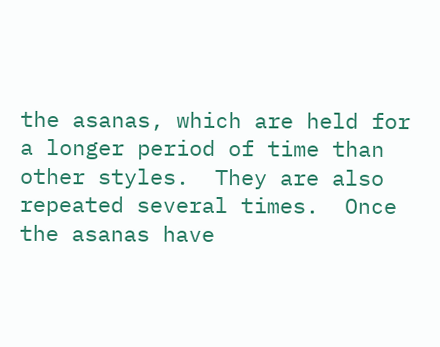the asanas, which are held for a longer period of time than other styles.  They are also repeated several times.  Once the asanas have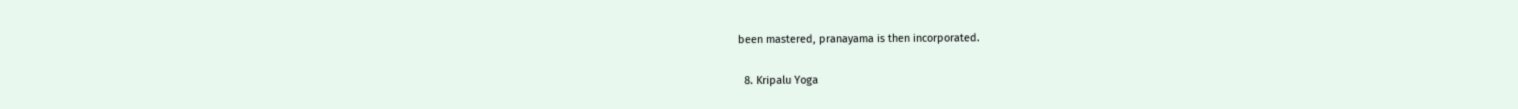been mastered, pranayama is then incorporated.

  8. Kripalu Yoga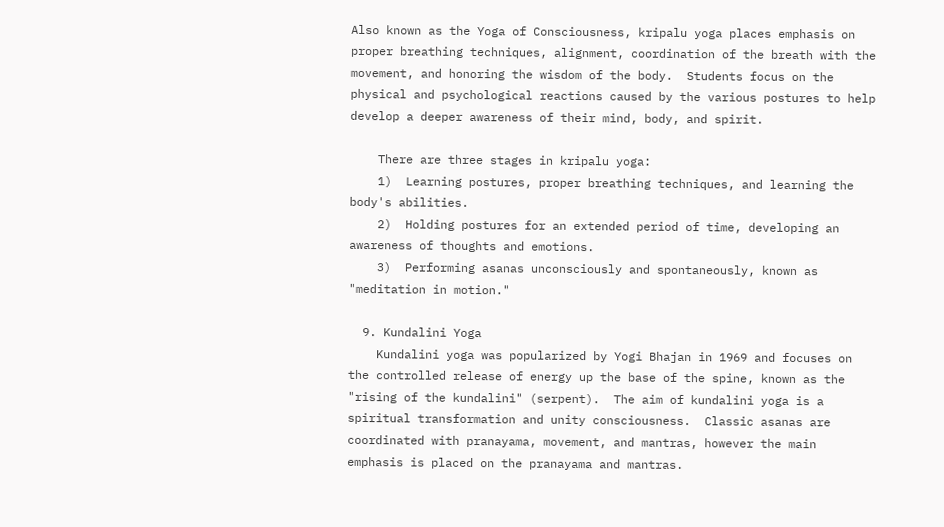Also known as the Yoga of Consciousness, kripalu yoga places emphasis on proper breathing techniques, alignment, coordination of the breath with the movement, and honoring the wisdom of the body.  Students focus on the physical and psychological reactions caused by the various postures to help develop a deeper awareness of their mind, body, and spirit.

    There are three stages in kripalu yoga:
    1)  Learning postures, proper breathing techniques, and learning the body's abilities.
    2)  Holding postures for an extended period of time, developing an awareness of thoughts and emotions.
    3)  Performing asanas unconsciously and spontaneously, known as "meditation in motion."

  9. Kundalini Yoga
    Kundalini yoga was popularized by Yogi Bhajan in 1969 and focuses on the controlled release of energy up the base of the spine, known as the "rising of the kundalini" (serpent).  The aim of kundalini yoga is a spiritual transformation and unity consciousness.  Classic asanas are coordinated with pranayama, movement, and mantras, however the main emphasis is placed on the pranayama and mantras.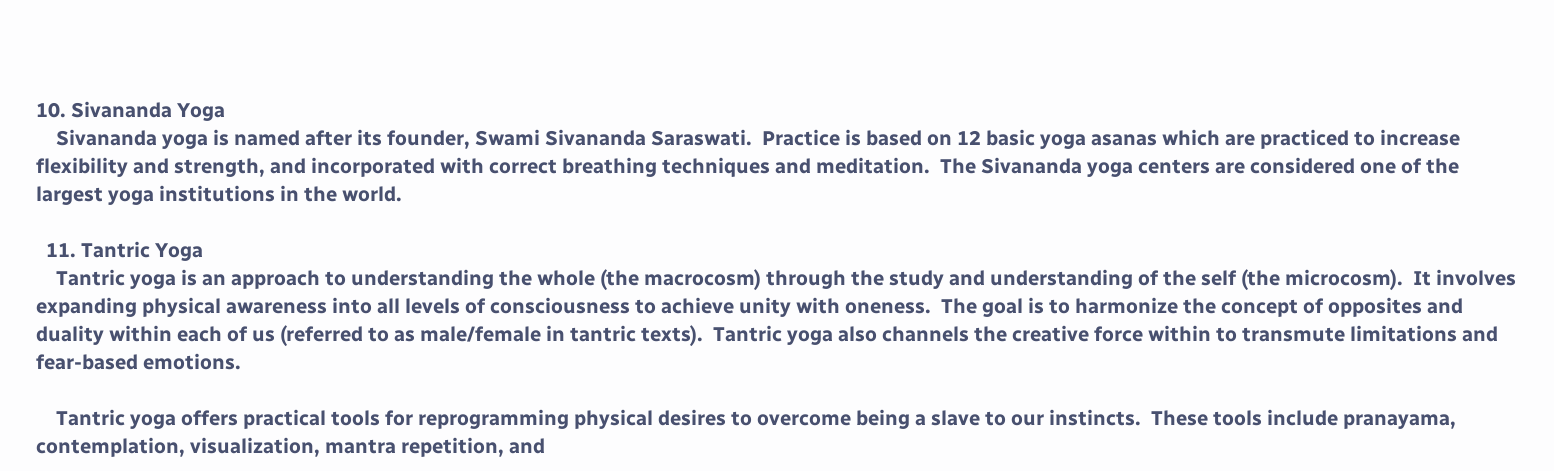10. Sivananda Yoga
    Sivananda yoga is named after its founder, Swami Sivananda Saraswati.  Practice is based on 12 basic yoga asanas which are practiced to increase flexibility and strength, and incorporated with correct breathing techniques and meditation.  The Sivananda yoga centers are considered one of the largest yoga institutions in the world.

  11. Tantric Yoga
    Tantric yoga is an approach to understanding the whole (the macrocosm) through the study and understanding of the self (the microcosm).  It involves expanding physical awareness into all levels of consciousness to achieve unity with oneness.  The goal is to harmonize the concept of opposites and duality within each of us (referred to as male/female in tantric texts).  Tantric yoga also channels the creative force within to transmute limitations and fear-based emotions.

    Tantric yoga offers practical tools for reprogramming physical desires to overcome being a slave to our instincts.  These tools include pranayama, contemplation, visualization, mantra repetition, and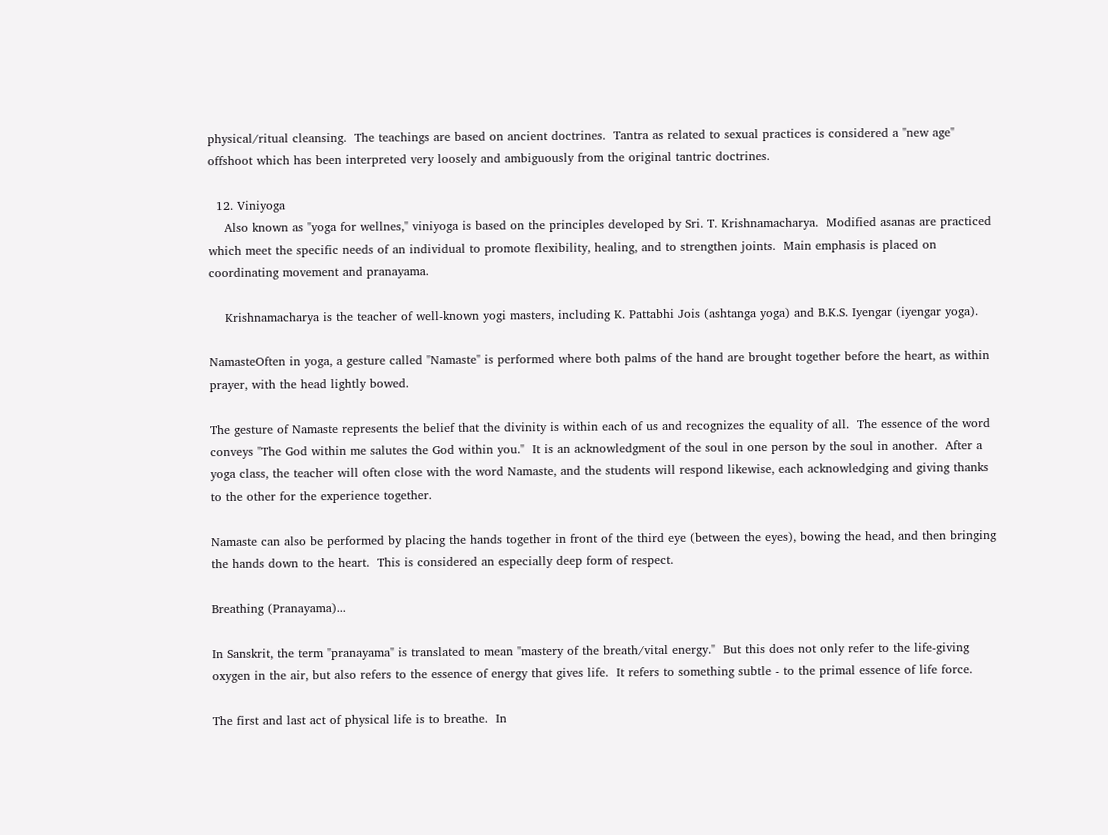physical/ritual cleansing.  The teachings are based on ancient doctrines.  Tantra as related to sexual practices is considered a "new age" offshoot which has been interpreted very loosely and ambiguously from the original tantric doctrines.

  12. Viniyoga
    Also known as "yoga for wellnes," viniyoga is based on the principles developed by Sri. T. Krishnamacharya.  Modified asanas are practiced which meet the specific needs of an individual to promote flexibility, healing, and to strengthen joints.  Main emphasis is placed on coordinating movement and pranayama.

    Krishnamacharya is the teacher of well-known yogi masters, including K. Pattabhi Jois (ashtanga yoga) and B.K.S. Iyengar (iyengar yoga).

NamasteOften in yoga, a gesture called "Namaste" is performed where both palms of the hand are brought together before the heart, as within prayer, with the head lightly bowed.

The gesture of Namaste represents the belief that the divinity is within each of us and recognizes the equality of all.  The essence of the word conveys "The God within me salutes the God within you."  It is an acknowledgment of the soul in one person by the soul in another.  After a yoga class, the teacher will often close with the word Namaste, and the students will respond likewise, each acknowledging and giving thanks to the other for the experience together.

Namaste can also be performed by placing the hands together in front of the third eye (between the eyes), bowing the head, and then bringing the hands down to the heart.  This is considered an especially deep form of respect.

Breathing (Pranayama)...

In Sanskrit, the term "pranayama" is translated to mean "mastery of the breath/vital energy."  But this does not only refer to the life-giving oxygen in the air, but also refers to the essence of energy that gives life.  It refers to something subtle - to the primal essence of life force.

The first and last act of physical life is to breathe.  In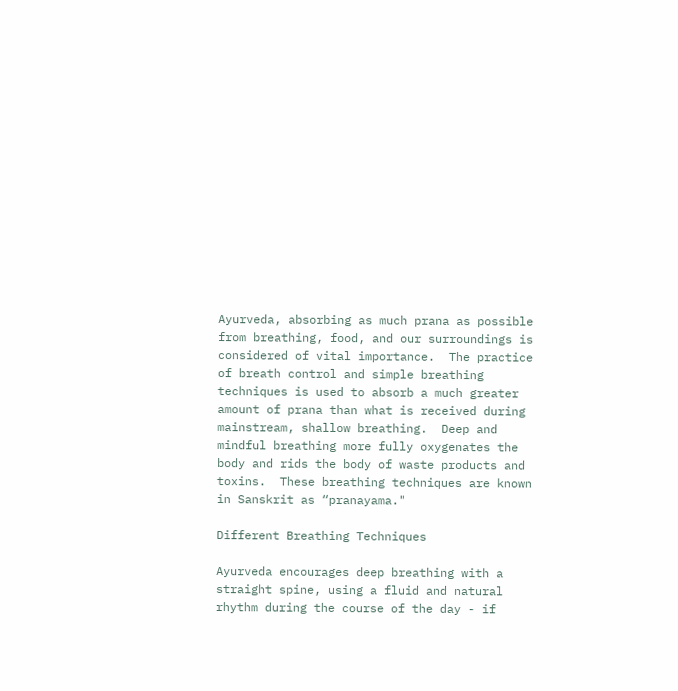Ayurveda, absorbing as much prana as possible from breathing, food, and our surroundings is considered of vital importance.  The practice of breath control and simple breathing techniques is used to absorb a much greater amount of prana than what is received during mainstream, shallow breathing.  Deep and mindful breathing more fully oxygenates the body and rids the body of waste products and toxins.  These breathing techniques are known in Sanskrit as “pranayama."

Different Breathing Techniques

Ayurveda encourages deep breathing with a straight spine, using a fluid and natural rhythm during the course of the day - if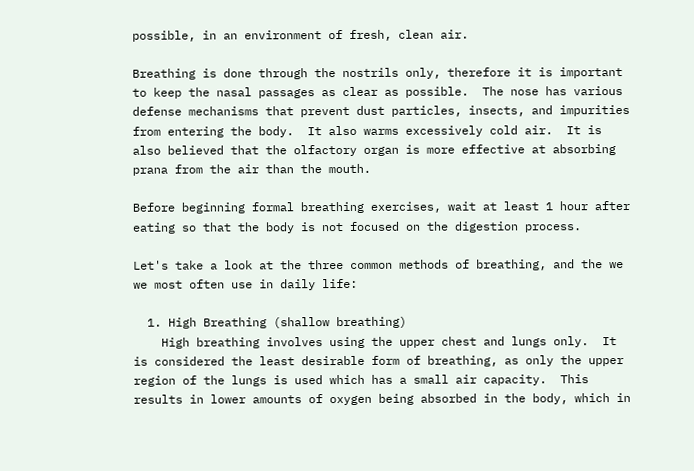possible, in an environment of fresh, clean air.

Breathing is done through the nostrils only, therefore it is important to keep the nasal passages as clear as possible.  The nose has various defense mechanisms that prevent dust particles, insects, and impurities from entering the body.  It also warms excessively cold air.  It is also believed that the olfactory organ is more effective at absorbing prana from the air than the mouth.

Before beginning formal breathing exercises, wait at least 1 hour after eating so that the body is not focused on the digestion process.

Let's take a look at the three common methods of breathing, and the we we most often use in daily life:

  1. High Breathing (shallow breathing)
    High breathing involves using the upper chest and lungs only.  It is considered the least desirable form of breathing, as only the upper region of the lungs is used which has a small air capacity.  This results in lower amounts of oxygen being absorbed in the body, which in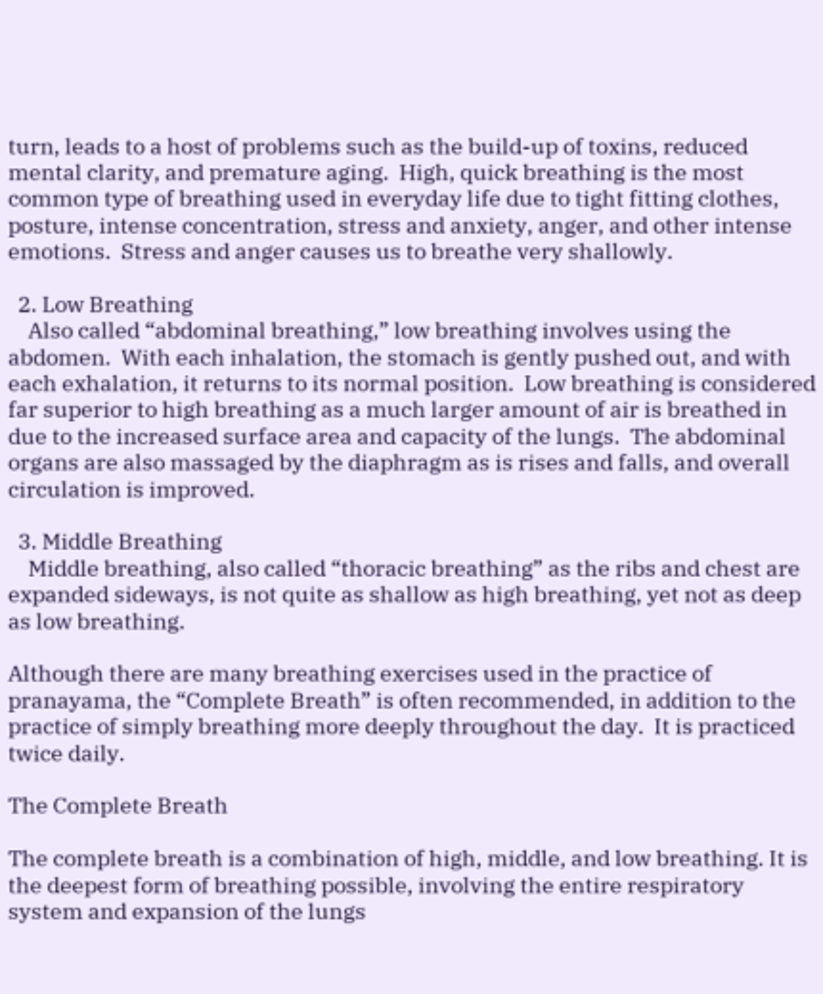turn, leads to a host of problems such as the build-up of toxins, reduced mental clarity, and premature aging.  High, quick breathing is the most common type of breathing used in everyday life due to tight fitting clothes, posture, intense concentration, stress and anxiety, anger, and other intense emotions.  Stress and anger causes us to breathe very shallowly.

  2. Low Breathing
    Also called “abdominal breathing,” low breathing involves using the abdomen.  With each inhalation, the stomach is gently pushed out, and with each exhalation, it returns to its normal position.  Low breathing is considered far superior to high breathing as a much larger amount of air is breathed in due to the increased surface area and capacity of the lungs.  The abdominal organs are also massaged by the diaphragm as is rises and falls, and overall circulation is improved.

  3. Middle Breathing
    Middle breathing, also called “thoracic breathing” as the ribs and chest are expanded sideways, is not quite as shallow as high breathing, yet not as deep as low breathing.

Although there are many breathing exercises used in the practice of pranayama, the “Complete Breath” is often recommended, in addition to the practice of simply breathing more deeply throughout the day.  It is practiced twice daily.

The Complete Breath

The complete breath is a combination of high, middle, and low breathing. It is the deepest form of breathing possible, involving the entire respiratory system and expansion of the lungs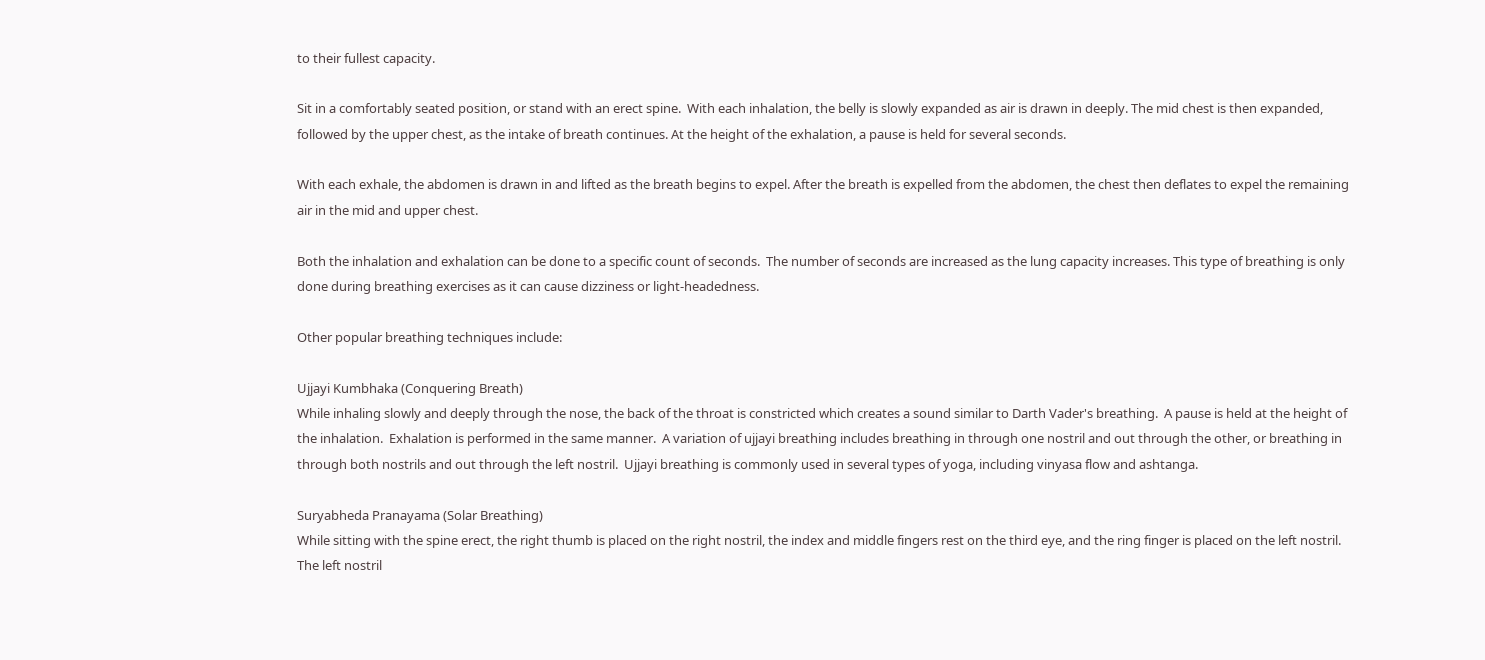to their fullest capacity.

Sit in a comfortably seated position, or stand with an erect spine.  With each inhalation, the belly is slowly expanded as air is drawn in deeply. The mid chest is then expanded, followed by the upper chest, as the intake of breath continues. At the height of the exhalation, a pause is held for several seconds.

With each exhale, the abdomen is drawn in and lifted as the breath begins to expel. After the breath is expelled from the abdomen, the chest then deflates to expel the remaining air in the mid and upper chest.

Both the inhalation and exhalation can be done to a specific count of seconds.  The number of seconds are increased as the lung capacity increases. This type of breathing is only done during breathing exercises as it can cause dizziness or light-headedness.

Other popular breathing techniques include:

Ujjayi Kumbhaka (Conquering Breath)
While inhaling slowly and deeply through the nose, the back of the throat is constricted which creates a sound similar to Darth Vader's breathing.  A pause is held at the height of the inhalation.  Exhalation is performed in the same manner.  A variation of ujjayi breathing includes breathing in through one nostril and out through the other, or breathing in through both nostrils and out through the left nostril.  Ujjayi breathing is commonly used in several types of yoga, including vinyasa flow and ashtanga.

Suryabheda Pranayama (Solar Breathing)
While sitting with the spine erect, the right thumb is placed on the right nostril, the index and middle fingers rest on the third eye, and the ring finger is placed on the left nostril. The left nostril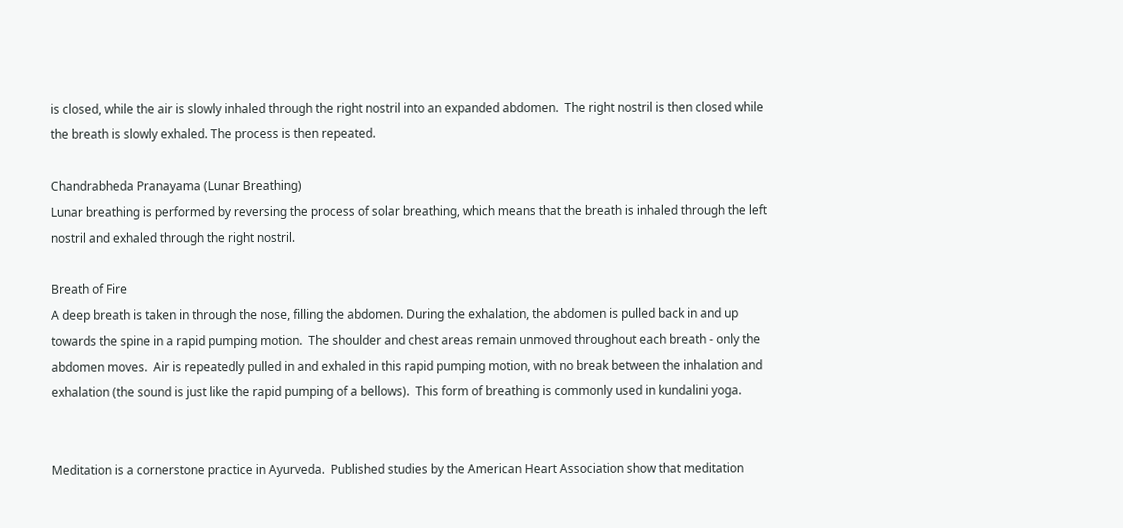is closed, while the air is slowly inhaled through the right nostril into an expanded abdomen.  The right nostril is then closed while the breath is slowly exhaled. The process is then repeated.

Chandrabheda Pranayama (Lunar Breathing)
Lunar breathing is performed by reversing the process of solar breathing, which means that the breath is inhaled through the left nostril and exhaled through the right nostril.

Breath of Fire
A deep breath is taken in through the nose, filling the abdomen. During the exhalation, the abdomen is pulled back in and up towards the spine in a rapid pumping motion.  The shoulder and chest areas remain unmoved throughout each breath - only the abdomen moves.  Air is repeatedly pulled in and exhaled in this rapid pumping motion, with no break between the inhalation and exhalation (the sound is just like the rapid pumping of a bellows).  This form of breathing is commonly used in kundalini yoga.


Meditation is a cornerstone practice in Ayurveda.  Published studies by the American Heart Association show that meditation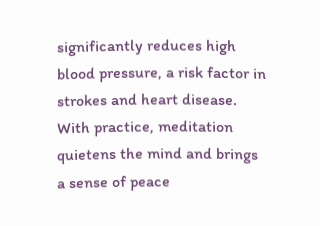significantly reduces high blood pressure, a risk factor in strokes and heart disease.  With practice, meditation quietens the mind and brings a sense of peace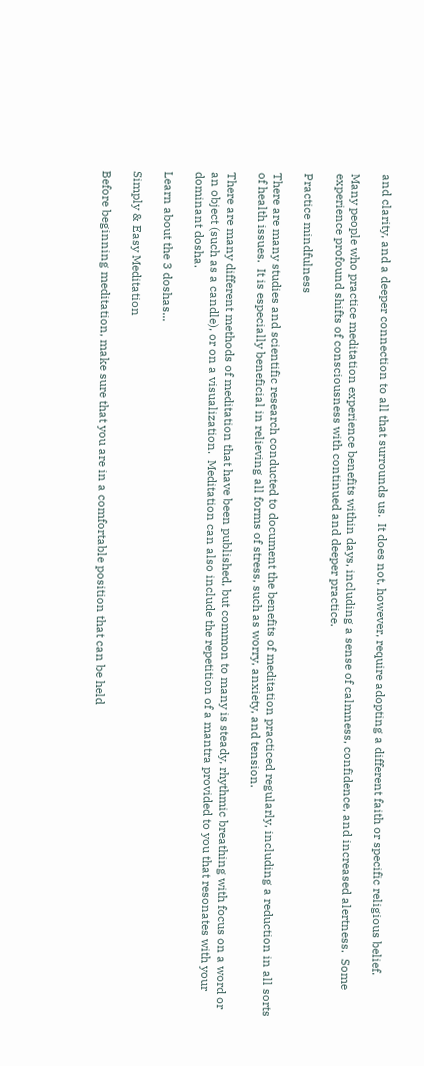and clarity, and a deeper connection to all that surrounds us.  It does not, however, require adopting a different faith or specific religious belief.

Many people who practice meditation experience benefits within days, including a sense of calmness, confidence, and increased alertness.  Some experience profound shifts of consciousness with continued and deeper practice.

Practice mindfulness

There are many studies and scientific research conducted to document the benefits of meditation practiced regularly, including a reduction in all sorts of health issues.  It is especially beneficial in relieving all forms of stress, such as worry, anxiety, and tension.

There are many different methods of meditation that have been published, but common to many is steady, rhythmic breathing with focus on a word or an object (such as a candle), or on a visualization.  Meditation can also include the repetition of a mantra provided to you that resonates with your dominant dosha.

Learn about the 3 doshas...

Simply & Easy Meditation

Before beginning meditation, make sure that you are in a comfortable position that can be held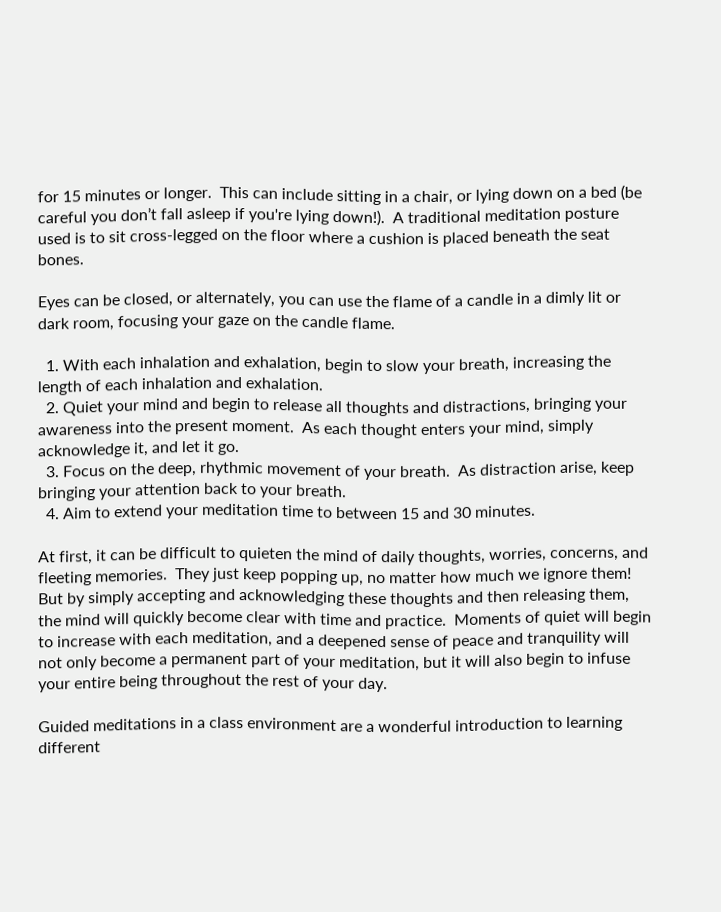for 15 minutes or longer.  This can include sitting in a chair, or lying down on a bed (be careful you don’t fall asleep if you're lying down!).  A traditional meditation posture used is to sit cross-legged on the floor where a cushion is placed beneath the seat bones.

Eyes can be closed, or alternately, you can use the flame of a candle in a dimly lit or dark room, focusing your gaze on the candle flame.

  1. With each inhalation and exhalation, begin to slow your breath, increasing the length of each inhalation and exhalation.
  2. Quiet your mind and begin to release all thoughts and distractions, bringing your awareness into the present moment.  As each thought enters your mind, simply acknowledge it, and let it go.
  3. Focus on the deep, rhythmic movement of your breath.  As distraction arise, keep bringing your attention back to your breath.
  4. Aim to extend your meditation time to between 15 and 30 minutes.

At first, it can be difficult to quieten the mind of daily thoughts, worries, concerns, and fleeting memories.  They just keep popping up, no matter how much we ignore them!  But by simply accepting and acknowledging these thoughts and then releasing them, the mind will quickly become clear with time and practice.  Moments of quiet will begin to increase with each meditation, and a deepened sense of peace and tranquility will not only become a permanent part of your meditation, but it will also begin to infuse your entire being throughout the rest of your day.

Guided meditations in a class environment are a wonderful introduction to learning different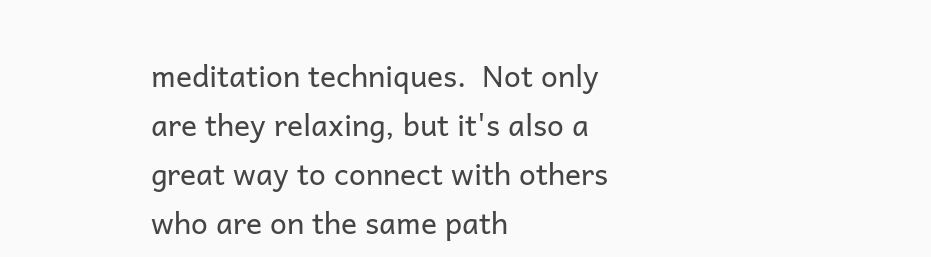meditation techniques.  Not only are they relaxing, but it's also a great way to connect with others who are on the same path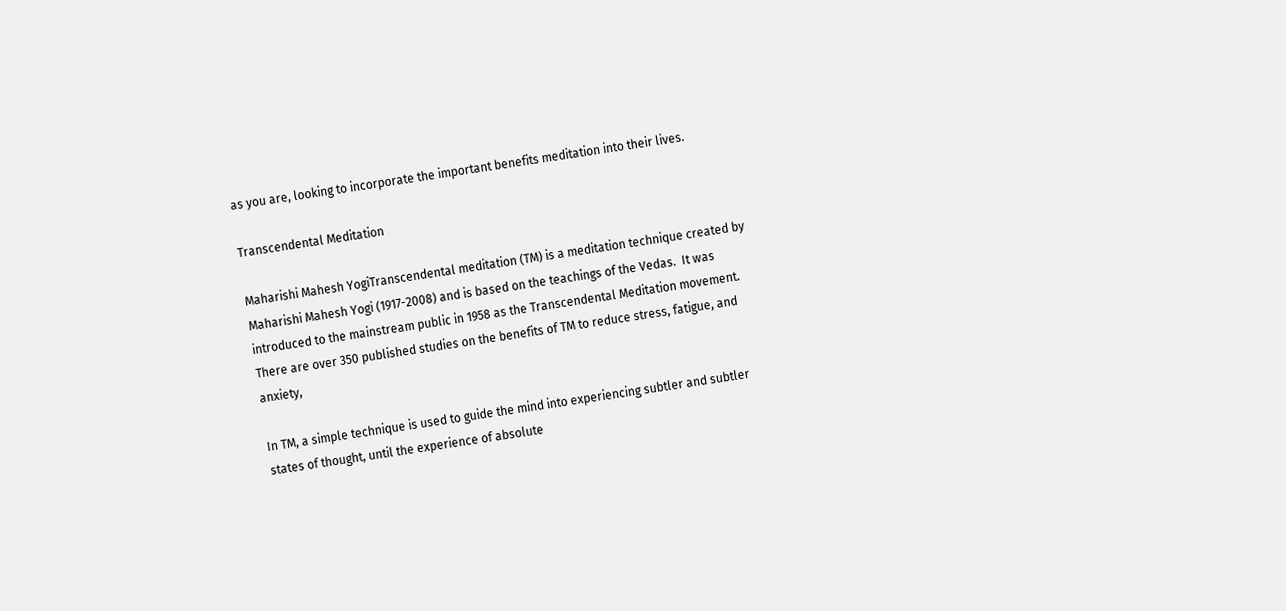as you are, looking to incorporate the important benefits meditation into their lives.

Transcendental Meditation

Maharishi Mahesh YogiTranscendental meditation (TM) is a meditation technique created by Maharishi Mahesh Yogi (1917-2008) and is based on the teachings of the Vedas.  It was introduced to the mainstream public in 1958 as the Transcendental Meditation movement.  There are over 350 published studies on the benefits of TM to reduce stress, fatigue, and anxiety,

In TM, a simple technique is used to guide the mind into experiencing subtler and subtler states of thought, until the experience of absolute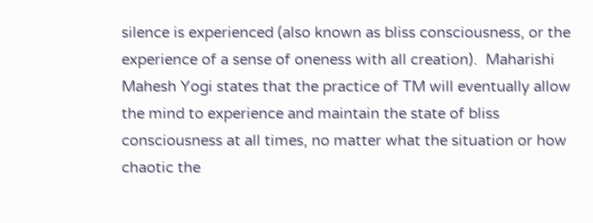silence is experienced (also known as bliss consciousness, or the experience of a sense of oneness with all creation).  Maharishi Mahesh Yogi states that the practice of TM will eventually allow the mind to experience and maintain the state of bliss consciousness at all times, no matter what the situation or how chaotic the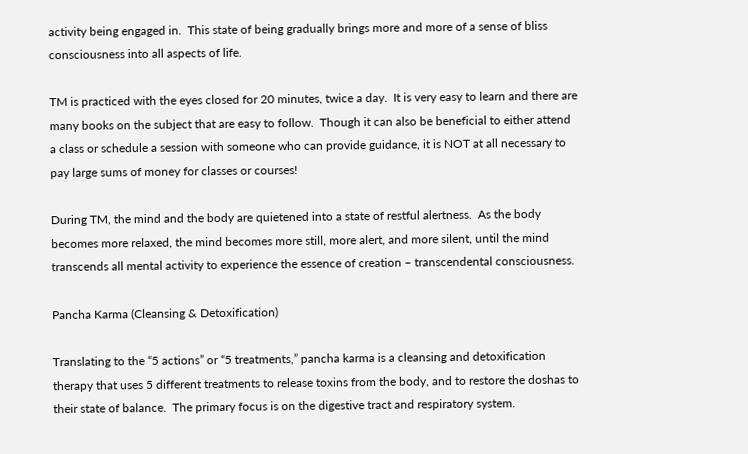activity being engaged in.  This state of being gradually brings more and more of a sense of bliss consciousness into all aspects of life.

TM is practiced with the eyes closed for 20 minutes, twice a day.  It is very easy to learn and there are many books on the subject that are easy to follow.  Though it can also be beneficial to either attend a class or schedule a session with someone who can provide guidance, it is NOT at all necessary to pay large sums of money for classes or courses!

During TM, the mind and the body are quietened into a state of restful alertness.  As the body becomes more relaxed, the mind becomes more still, more alert, and more silent, until the mind transcends all mental activity to experience the essence of creation – transcendental consciousness.

Pancha Karma (Cleansing & Detoxification)

Translating to the “5 actions” or “5 treatments,” pancha karma is a cleansing and detoxification therapy that uses 5 different treatments to release toxins from the body, and to restore the doshas to their state of balance.  The primary focus is on the digestive tract and respiratory system.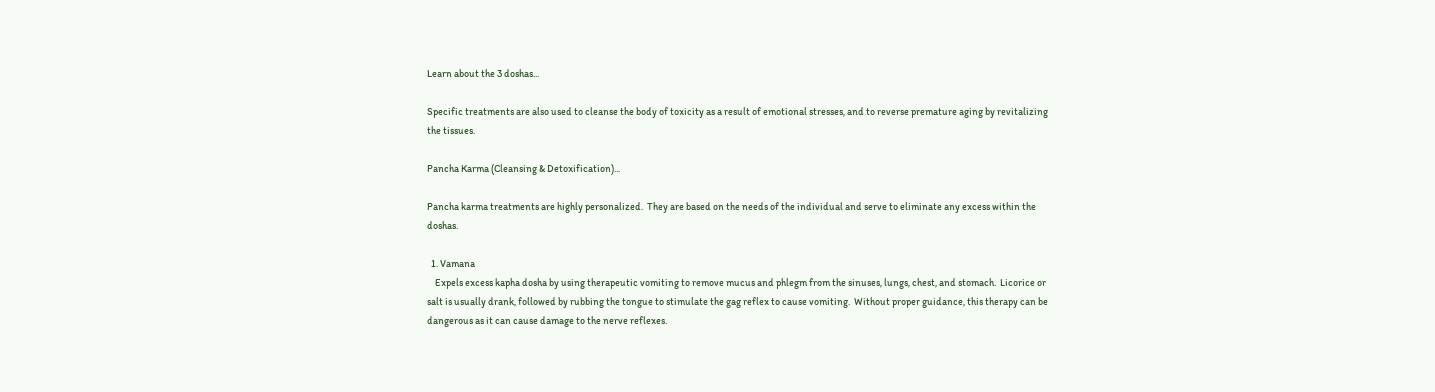Learn about the 3 doshas...

Specific treatments are also used to cleanse the body of toxicity as a result of emotional stresses, and to reverse premature aging by revitalizing the tissues.

Pancha Karma (Cleansing & Detoxification)...

Pancha karma treatments are highly personalized.  They are based on the needs of the individual and serve to eliminate any excess within the doshas.

  1. Vamana
    Expels excess kapha dosha by using therapeutic vomiting to remove mucus and phlegm from the sinuses, lungs, chest, and stomach.  Licorice or salt is usually drank, followed by rubbing the tongue to stimulate the gag reflex to cause vomiting.  Without proper guidance, this therapy can be dangerous as it can cause damage to the nerve reflexes.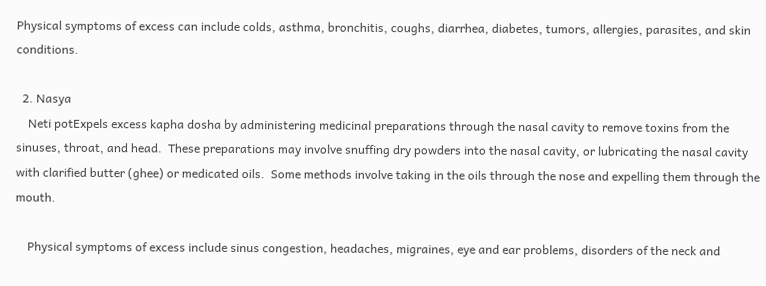Physical symptoms of excess can include colds, asthma, bronchitis, coughs, diarrhea, diabetes, tumors, allergies, parasites, and skin conditions.

  2. Nasya
    Neti potExpels excess kapha dosha by administering medicinal preparations through the nasal cavity to remove toxins from the sinuses, throat, and head.  These preparations may involve snuffing dry powders into the nasal cavity, or lubricating the nasal cavity with clarified butter (ghee) or medicated oils.  Some methods involve taking in the oils through the nose and expelling them through the mouth.

    Physical symptoms of excess include sinus congestion, headaches, migraines, eye and ear problems, disorders of the neck and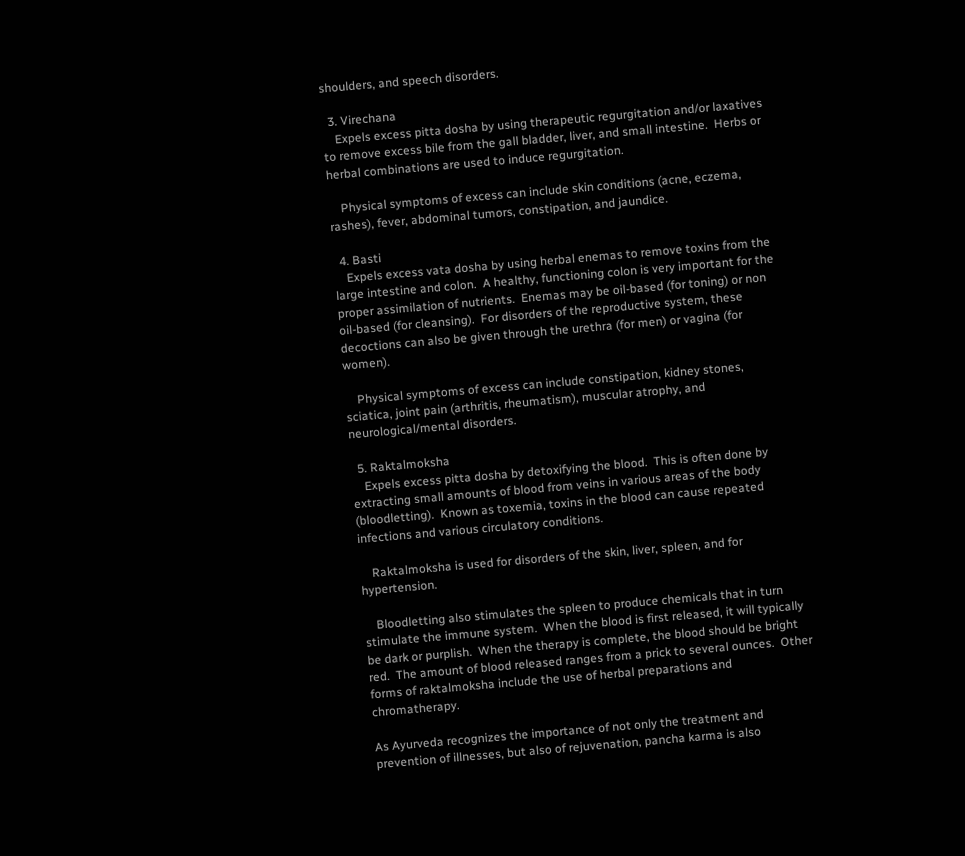shoulders, and speech disorders.

  3. Virechana
    Expels excess pitta dosha by using therapeutic regurgitation and/or laxatives to remove excess bile from the gall bladder, liver, and small intestine.  Herbs or herbal combinations are used to induce regurgitation.

    Physical symptoms of excess can include skin conditions (acne, eczema, rashes), fever, abdominal tumors, constipation, and jaundice.

  4. Basti
    Expels excess vata dosha by using herbal enemas to remove toxins from the large intestine and colon.  A healthy, functioning colon is very important for the proper assimilation of nutrients.  Enemas may be oil-based (for toning) or non oil-based (for cleansing).  For disorders of the reproductive system, these decoctions can also be given through the urethra (for men) or vagina (for women).

    Physical symptoms of excess can include constipation, kidney stones, sciatica, joint pain (arthritis, rheumatism), muscular atrophy, and neurological/mental disorders.

  5. Raktalmoksha
    Expels excess pitta dosha by detoxifying the blood.  This is often done by extracting small amounts of blood from veins in various areas of the body (bloodletting).  Known as toxemia, toxins in the blood can cause repeated infections and various circulatory conditions.

    Raktalmoksha is used for disorders of the skin, liver, spleen, and for hypertension.

    Bloodletting also stimulates the spleen to produce chemicals that in turn stimulate the immune system.  When the blood is first released, it will typically be dark or purplish.  When the therapy is complete, the blood should be bright red.  The amount of blood released ranges from a prick to several ounces.  Other forms of raktalmoksha include the use of herbal preparations and chromatherapy.

As Ayurveda recognizes the importance of not only the treatment and prevention of illnesses, but also of rejuvenation, pancha karma is also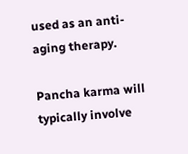used as an anti-aging therapy.

Pancha karma will typically involve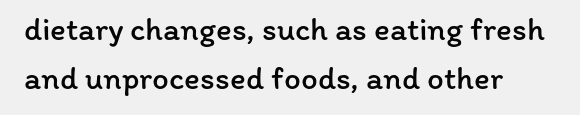dietary changes, such as eating fresh and unprocessed foods, and other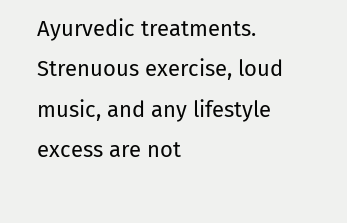Ayurvedic treatments.  Strenuous exercise, loud music, and any lifestyle excess are not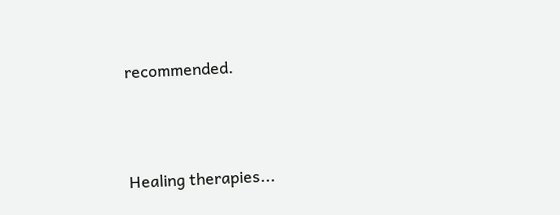recommended.



Healing therapies...